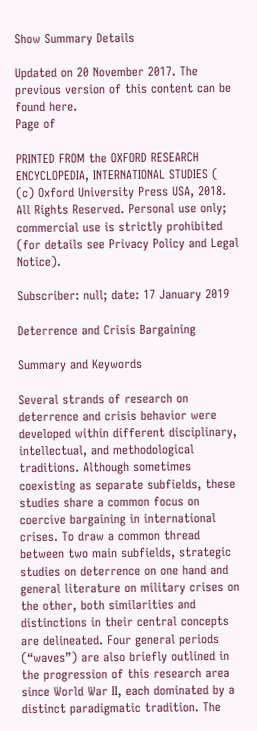Show Summary Details

Updated on 20 November 2017. The previous version of this content can be found here.
Page of

PRINTED FROM the OXFORD RESEARCH ENCYCLOPEDIA, INTERNATIONAL STUDIES ( (c) Oxford University Press USA, 2018. All Rights Reserved. Personal use only; commercial use is strictly prohibited (for details see Privacy Policy and Legal Notice).

Subscriber: null; date: 17 January 2019

Deterrence and Crisis Bargaining

Summary and Keywords

Several strands of research on deterrence and crisis behavior were developed within different disciplinary, intellectual, and methodological traditions. Although sometimes coexisting as separate subfields, these studies share a common focus on coercive bargaining in international crises. To draw a common thread between two main subfields, strategic studies on deterrence on one hand and general literature on military crises on the other, both similarities and distinctions in their central concepts are delineated. Four general periods (“waves”) are also briefly outlined in the progression of this research area since World War II, each dominated by a distinct paradigmatic tradition. The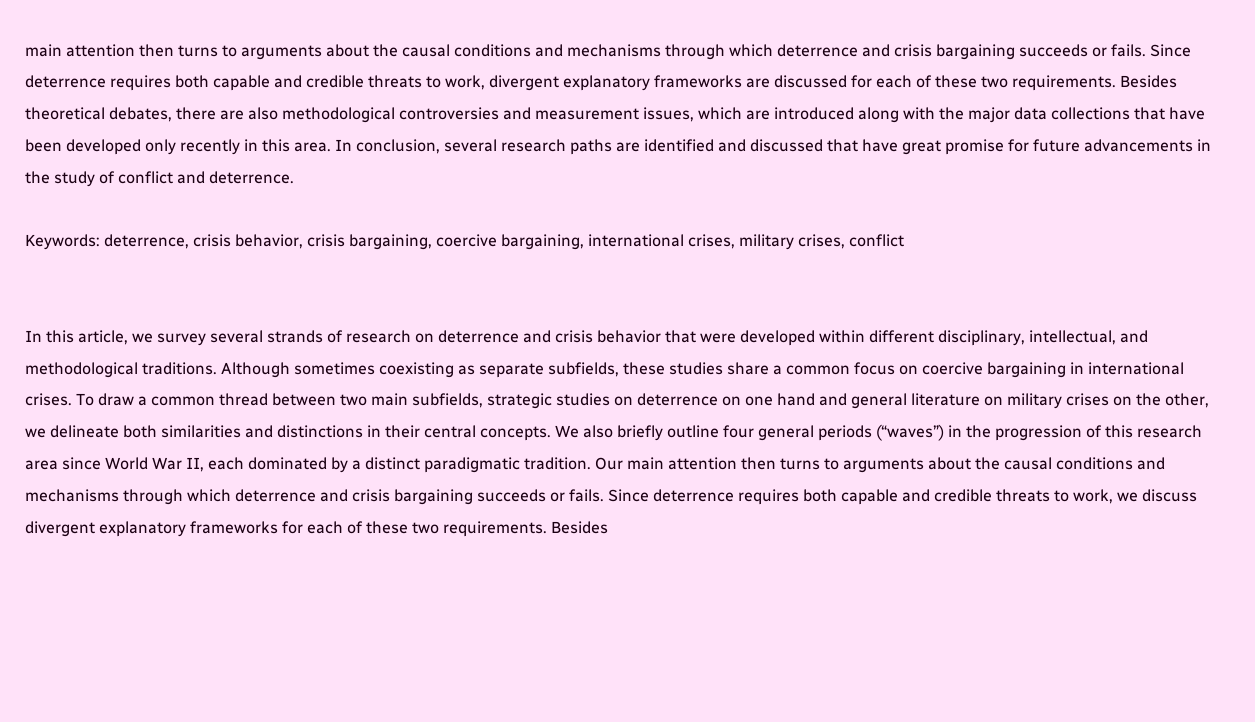main attention then turns to arguments about the causal conditions and mechanisms through which deterrence and crisis bargaining succeeds or fails. Since deterrence requires both capable and credible threats to work, divergent explanatory frameworks are discussed for each of these two requirements. Besides theoretical debates, there are also methodological controversies and measurement issues, which are introduced along with the major data collections that have been developed only recently in this area. In conclusion, several research paths are identified and discussed that have great promise for future advancements in the study of conflict and deterrence.

Keywords: deterrence, crisis behavior, crisis bargaining, coercive bargaining, international crises, military crises, conflict


In this article, we survey several strands of research on deterrence and crisis behavior that were developed within different disciplinary, intellectual, and methodological traditions. Although sometimes coexisting as separate subfields, these studies share a common focus on coercive bargaining in international crises. To draw a common thread between two main subfields, strategic studies on deterrence on one hand and general literature on military crises on the other, we delineate both similarities and distinctions in their central concepts. We also briefly outline four general periods (“waves”) in the progression of this research area since World War II, each dominated by a distinct paradigmatic tradition. Our main attention then turns to arguments about the causal conditions and mechanisms through which deterrence and crisis bargaining succeeds or fails. Since deterrence requires both capable and credible threats to work, we discuss divergent explanatory frameworks for each of these two requirements. Besides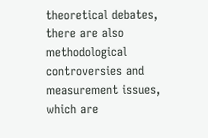theoretical debates, there are also methodological controversies and measurement issues, which are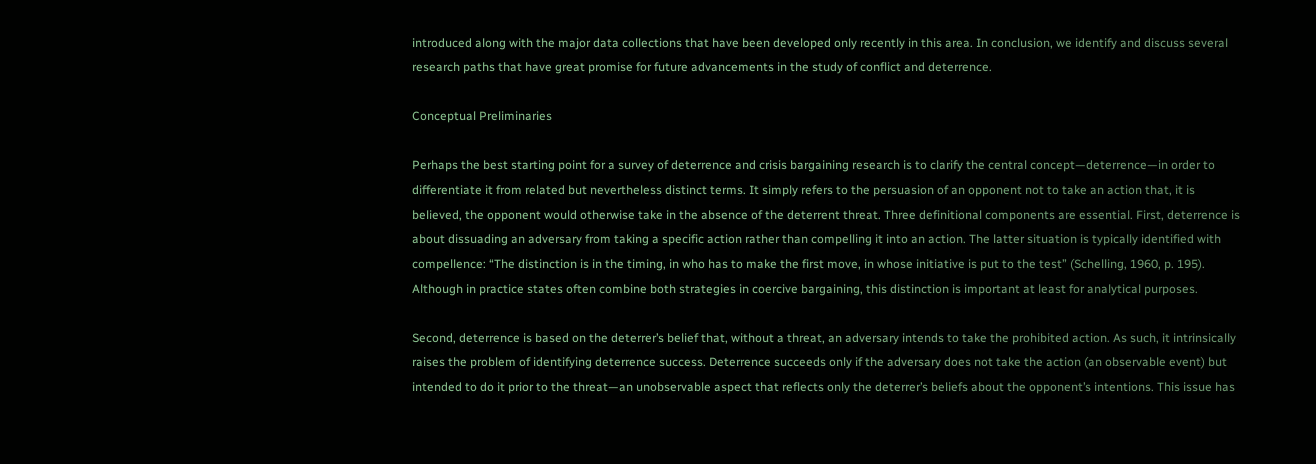introduced along with the major data collections that have been developed only recently in this area. In conclusion, we identify and discuss several research paths that have great promise for future advancements in the study of conflict and deterrence.

Conceptual Preliminaries

Perhaps the best starting point for a survey of deterrence and crisis bargaining research is to clarify the central concept—deterrence—in order to differentiate it from related but nevertheless distinct terms. It simply refers to the persuasion of an opponent not to take an action that, it is believed, the opponent would otherwise take in the absence of the deterrent threat. Three definitional components are essential. First, deterrence is about dissuading an adversary from taking a specific action rather than compelling it into an action. The latter situation is typically identified with compellence: “The distinction is in the timing, in who has to make the first move, in whose initiative is put to the test” (Schelling, 1960, p. 195). Although in practice states often combine both strategies in coercive bargaining, this distinction is important at least for analytical purposes.

Second, deterrence is based on the deterrer’s belief that, without a threat, an adversary intends to take the prohibited action. As such, it intrinsically raises the problem of identifying deterrence success. Deterrence succeeds only if the adversary does not take the action (an observable event) but intended to do it prior to the threat—an unobservable aspect that reflects only the deterrer’s beliefs about the opponent’s intentions. This issue has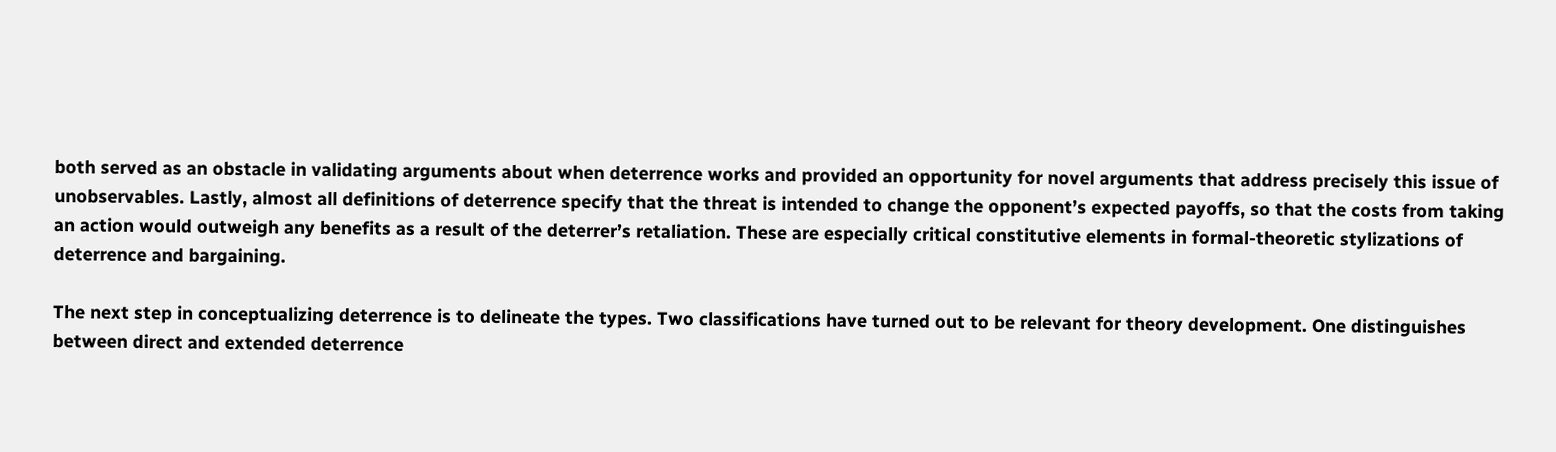both served as an obstacle in validating arguments about when deterrence works and provided an opportunity for novel arguments that address precisely this issue of unobservables. Lastly, almost all definitions of deterrence specify that the threat is intended to change the opponent’s expected payoffs, so that the costs from taking an action would outweigh any benefits as a result of the deterrer’s retaliation. These are especially critical constitutive elements in formal-theoretic stylizations of deterrence and bargaining.

The next step in conceptualizing deterrence is to delineate the types. Two classifications have turned out to be relevant for theory development. One distinguishes between direct and extended deterrence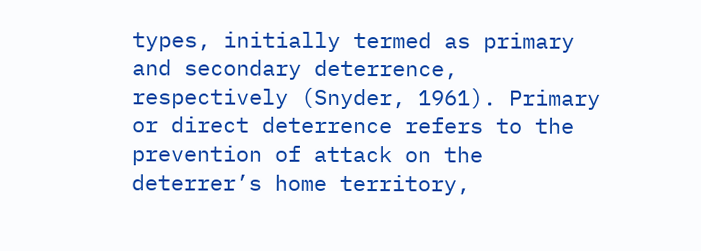types, initially termed as primary and secondary deterrence, respectively (Snyder, 1961). Primary or direct deterrence refers to the prevention of attack on the deterrer’s home territory,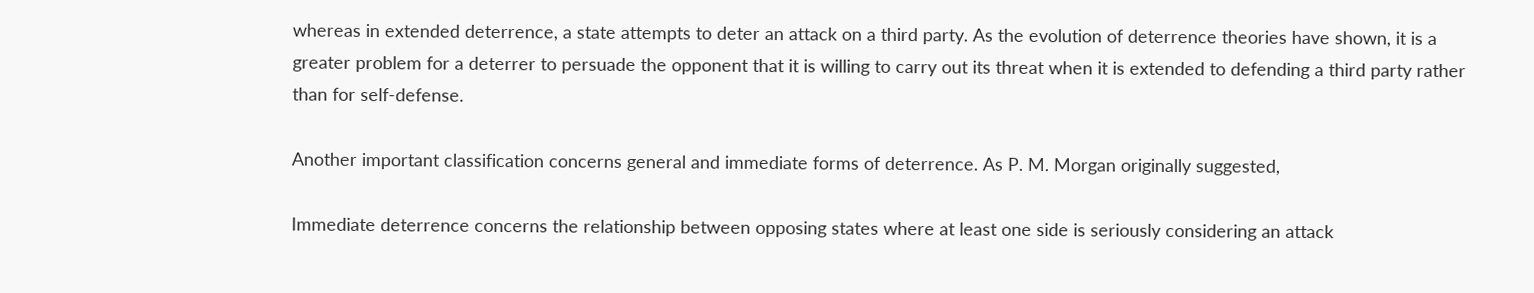whereas in extended deterrence, a state attempts to deter an attack on a third party. As the evolution of deterrence theories have shown, it is a greater problem for a deterrer to persuade the opponent that it is willing to carry out its threat when it is extended to defending a third party rather than for self-defense.

Another important classification concerns general and immediate forms of deterrence. As P. M. Morgan originally suggested,

Immediate deterrence concerns the relationship between opposing states where at least one side is seriously considering an attack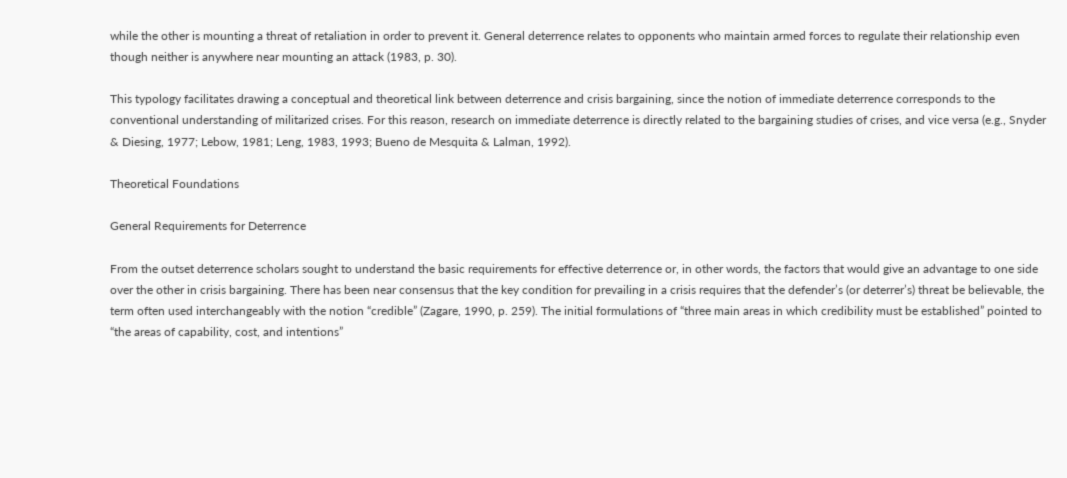while the other is mounting a threat of retaliation in order to prevent it. General deterrence relates to opponents who maintain armed forces to regulate their relationship even though neither is anywhere near mounting an attack (1983, p. 30).

This typology facilitates drawing a conceptual and theoretical link between deterrence and crisis bargaining, since the notion of immediate deterrence corresponds to the conventional understanding of militarized crises. For this reason, research on immediate deterrence is directly related to the bargaining studies of crises, and vice versa (e.g., Snyder & Diesing, 1977; Lebow, 1981; Leng, 1983, 1993; Bueno de Mesquita & Lalman, 1992).

Theoretical Foundations

General Requirements for Deterrence

From the outset deterrence scholars sought to understand the basic requirements for effective deterrence or, in other words, the factors that would give an advantage to one side over the other in crisis bargaining. There has been near consensus that the key condition for prevailing in a crisis requires that the defender’s (or deterrer’s) threat be believable, the term often used interchangeably with the notion “credible” (Zagare, 1990, p. 259). The initial formulations of “three main areas in which credibility must be established” pointed to “the areas of capability, cost, and intentions”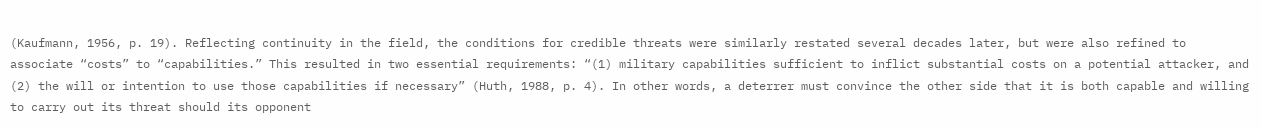(Kaufmann, 1956, p. 19). Reflecting continuity in the field, the conditions for credible threats were similarly restated several decades later, but were also refined to associate “costs” to “capabilities.” This resulted in two essential requirements: “(1) military capabilities sufficient to inflict substantial costs on a potential attacker, and (2) the will or intention to use those capabilities if necessary” (Huth, 1988, p. 4). In other words, a deterrer must convince the other side that it is both capable and willing to carry out its threat should its opponent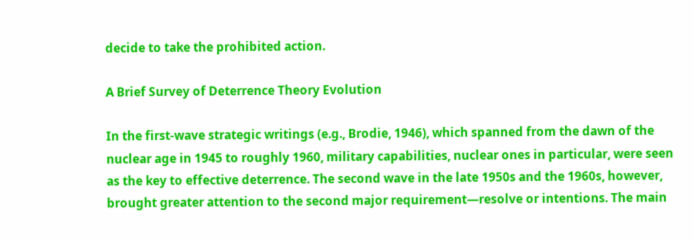decide to take the prohibited action.

A Brief Survey of Deterrence Theory Evolution

In the first-wave strategic writings (e.g., Brodie, 1946), which spanned from the dawn of the nuclear age in 1945 to roughly 1960, military capabilities, nuclear ones in particular, were seen as the key to effective deterrence. The second wave in the late 1950s and the 1960s, however, brought greater attention to the second major requirement—resolve or intentions. The main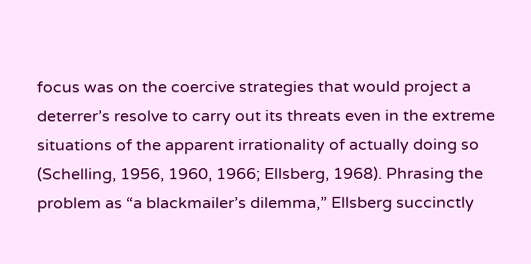focus was on the coercive strategies that would project a deterrer’s resolve to carry out its threats even in the extreme situations of the apparent irrationality of actually doing so (Schelling, 1956, 1960, 1966; Ellsberg, 1968). Phrasing the problem as “a blackmailer’s dilemma,” Ellsberg succinctly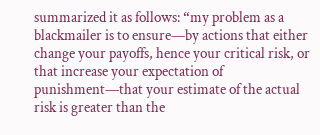summarized it as follows: “my problem as a blackmailer is to ensure—by actions that either change your payoffs, hence your critical risk, or that increase your expectation of punishment—that your estimate of the actual risk is greater than the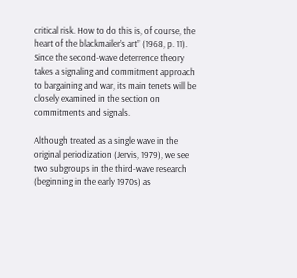critical risk. How to do this is, of course, the heart of the blackmailer’s art” (1968, p. 11). Since the second-wave deterrence theory takes a signaling and commitment approach to bargaining and war, its main tenets will be closely examined in the section on commitments and signals.

Although treated as a single wave in the original periodization (Jervis, 1979), we see two subgroups in the third-wave research (beginning in the early 1970s) as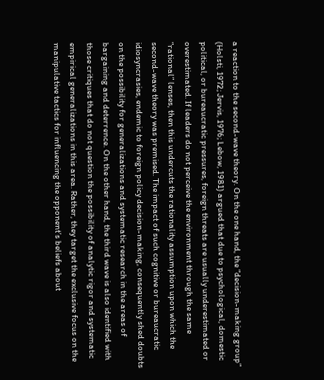a reaction to the second-wave theory. On the one hand, the “decision-making group” (Holsti, 1972; Jervis, 1976; Lebow, 1981) argued that due to psychological, domestic political, or bureaucratic pressures, foreign threats are usually underestimated or overestimated. If leaders do not perceive the environment through the same “rational” lenses, then this undercuts the rationality assumption upon which the second-wave theory was premised. The impact of such cognitive or bureaucratic idiosyncrasies, endemic to foreign policy decision-making, consequently shed doubts on the possibility for generalizations and systematic research in the areas of bargaining and deterrence. On the other hand, the third wave is also identified with those critiques that do not question the possibility of analytic rigor and systematic empirical generalizations in this area. Rather, they target the exclusive focus on the manipulative tactics for influencing the opponent’s beliefs about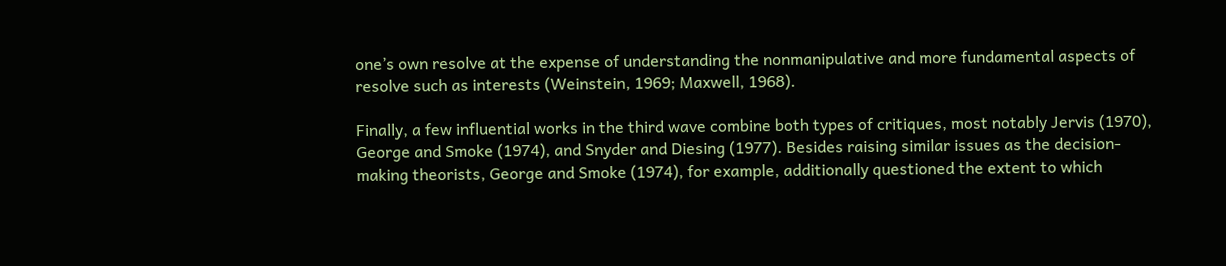one’s own resolve at the expense of understanding the nonmanipulative and more fundamental aspects of resolve such as interests (Weinstein, 1969; Maxwell, 1968).

Finally, a few influential works in the third wave combine both types of critiques, most notably Jervis (1970), George and Smoke (1974), and Snyder and Diesing (1977). Besides raising similar issues as the decision-making theorists, George and Smoke (1974), for example, additionally questioned the extent to which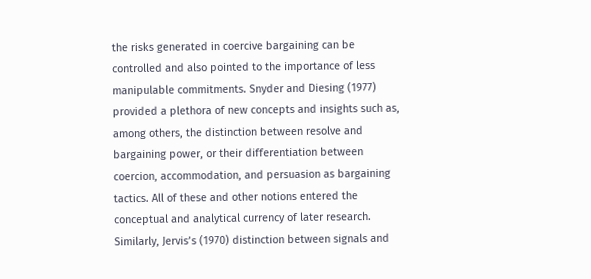the risks generated in coercive bargaining can be controlled and also pointed to the importance of less manipulable commitments. Snyder and Diesing (1977) provided a plethora of new concepts and insights such as, among others, the distinction between resolve and bargaining power, or their differentiation between coercion, accommodation, and persuasion as bargaining tactics. All of these and other notions entered the conceptual and analytical currency of later research. Similarly, Jervis’s (1970) distinction between signals and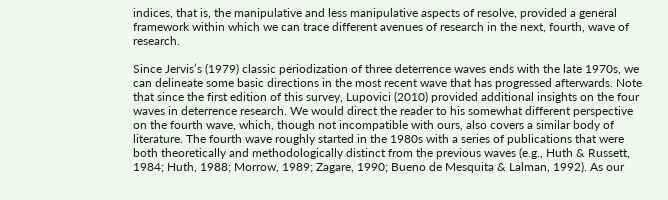indices, that is, the manipulative and less manipulative aspects of resolve, provided a general framework within which we can trace different avenues of research in the next, fourth, wave of research.

Since Jervis’s (1979) classic periodization of three deterrence waves ends with the late 1970s, we can delineate some basic directions in the most recent wave that has progressed afterwards. Note that since the first edition of this survey, Lupovici (2010) provided additional insights on the four waves in deterrence research. We would direct the reader to his somewhat different perspective on the fourth wave, which, though not incompatible with ours, also covers a similar body of literature. The fourth wave roughly started in the 1980s with a series of publications that were both theoretically and methodologically distinct from the previous waves (e.g., Huth & Russett, 1984; Huth, 1988; Morrow, 1989; Zagare, 1990; Bueno de Mesquita & Lalman, 1992). As our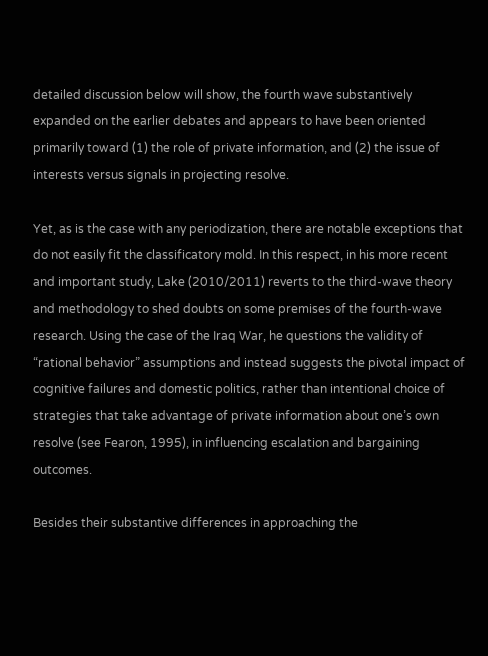detailed discussion below will show, the fourth wave substantively expanded on the earlier debates and appears to have been oriented primarily toward (1) the role of private information, and (2) the issue of interests versus signals in projecting resolve.

Yet, as is the case with any periodization, there are notable exceptions that do not easily fit the classificatory mold. In this respect, in his more recent and important study, Lake (2010/2011) reverts to the third-wave theory and methodology to shed doubts on some premises of the fourth-wave research. Using the case of the Iraq War, he questions the validity of “rational behavior” assumptions and instead suggests the pivotal impact of cognitive failures and domestic politics, rather than intentional choice of strategies that take advantage of private information about one’s own resolve (see Fearon, 1995), in influencing escalation and bargaining outcomes.

Besides their substantive differences in approaching the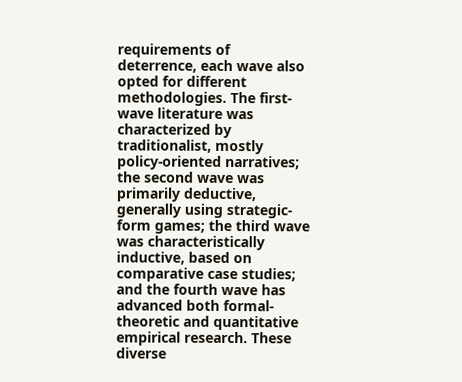requirements of deterrence, each wave also opted for different methodologies. The first-wave literature was characterized by traditionalist, mostly policy-oriented narratives; the second wave was primarily deductive, generally using strategic-form games; the third wave was characteristically inductive, based on comparative case studies; and the fourth wave has advanced both formal-theoretic and quantitative empirical research. These diverse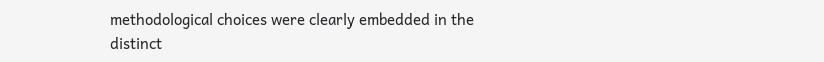methodological choices were clearly embedded in the distinct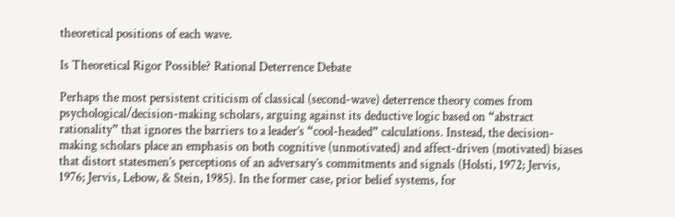theoretical positions of each wave.

Is Theoretical Rigor Possible? Rational Deterrence Debate

Perhaps the most persistent criticism of classical (second-wave) deterrence theory comes from psychological/decision-making scholars, arguing against its deductive logic based on “abstract rationality” that ignores the barriers to a leader’s “cool-headed” calculations. Instead, the decision-making scholars place an emphasis on both cognitive (unmotivated) and affect-driven (motivated) biases that distort statesmen’s perceptions of an adversary’s commitments and signals (Holsti, 1972; Jervis, 1976; Jervis, Lebow, & Stein, 1985). In the former case, prior belief systems, for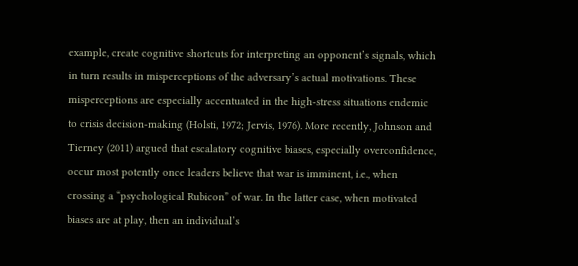example, create cognitive shortcuts for interpreting an opponent’s signals, which in turn results in misperceptions of the adversary’s actual motivations. These misperceptions are especially accentuated in the high-stress situations endemic to crisis decision-making (Holsti, 1972; Jervis, 1976). More recently, Johnson and Tierney (2011) argued that escalatory cognitive biases, especially overconfidence, occur most potently once leaders believe that war is imminent, i.e., when crossing a “psychological Rubicon” of war. In the latter case, when motivated biases are at play, then an individual’s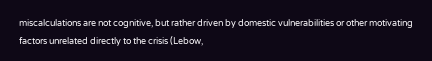miscalculations are not cognitive, but rather driven by domestic vulnerabilities or other motivating factors unrelated directly to the crisis (Lebow,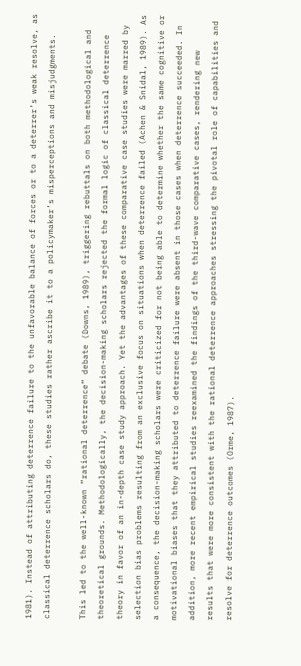1981). Instead of attributing deterrence failure to the unfavorable balance of forces or to a deterrer’s weak resolve, as classical deterrence scholars do, these studies rather ascribe it to a policymaker’s misperceptions and misjudgments.

This led to the well-known “rational deterrence” debate (Downs, 1989), triggering rebuttals on both methodological and theoretical grounds. Methodologically, the decision-making scholars rejected the formal logic of classical deterrence theory in favor of an in-depth case study approach. Yet the advantages of these comparative case studies were marred by selection bias problems resulting from an exclusive focus on situations when deterrence failed (Achen & Snidal, 1989). As a consequence, the decision-making scholars were criticized for not being able to determine whether the same cognitive or motivational biases that they attributed to deterrence failure were absent in those cases when deterrence succeeded. In addition, more recent empirical studies reexamined the findings of the third-wave comparative cases, rendering new results that were more consistent with the rational deterrence approaches stressing the pivotal role of capabilities and resolve for deterrence outcomes (Orme, 1987).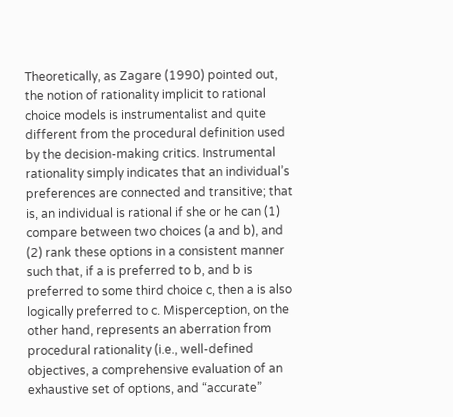Theoretically, as Zagare (1990) pointed out, the notion of rationality implicit to rational choice models is instrumentalist and quite different from the procedural definition used by the decision-making critics. Instrumental rationality simply indicates that an individual’s preferences are connected and transitive; that is, an individual is rational if she or he can (1) compare between two choices (a and b), and (2) rank these options in a consistent manner such that, if a is preferred to b, and b is preferred to some third choice c, then a is also logically preferred to c. Misperception, on the other hand, represents an aberration from procedural rationality (i.e., well-defined objectives, a comprehensive evaluation of an exhaustive set of options, and “accurate”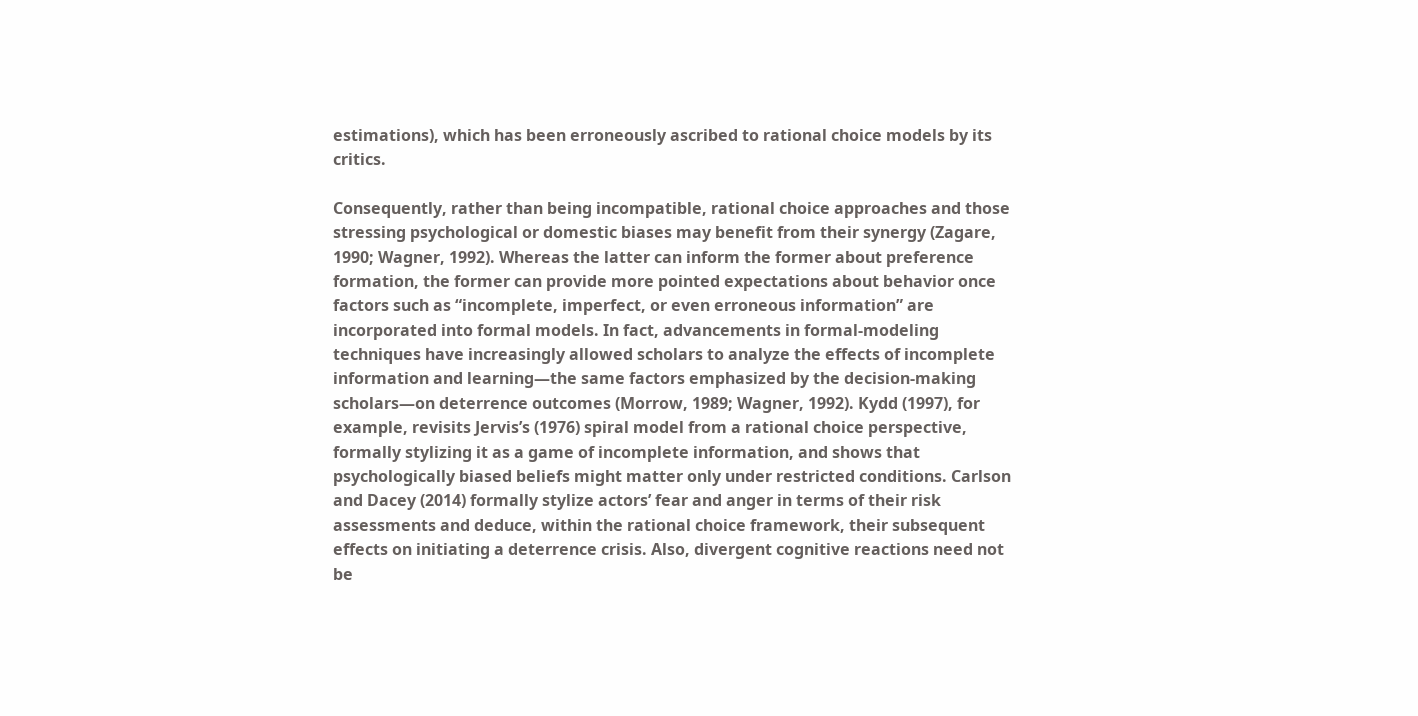estimations), which has been erroneously ascribed to rational choice models by its critics.

Consequently, rather than being incompatible, rational choice approaches and those stressing psychological or domestic biases may benefit from their synergy (Zagare, 1990; Wagner, 1992). Whereas the latter can inform the former about preference formation, the former can provide more pointed expectations about behavior once factors such as “incomplete, imperfect, or even erroneous information” are incorporated into formal models. In fact, advancements in formal-modeling techniques have increasingly allowed scholars to analyze the effects of incomplete information and learning—the same factors emphasized by the decision-making scholars—on deterrence outcomes (Morrow, 1989; Wagner, 1992). Kydd (1997), for example, revisits Jervis’s (1976) spiral model from a rational choice perspective, formally stylizing it as a game of incomplete information, and shows that psychologically biased beliefs might matter only under restricted conditions. Carlson and Dacey (2014) formally stylize actors’ fear and anger in terms of their risk assessments and deduce, within the rational choice framework, their subsequent effects on initiating a deterrence crisis. Also, divergent cognitive reactions need not be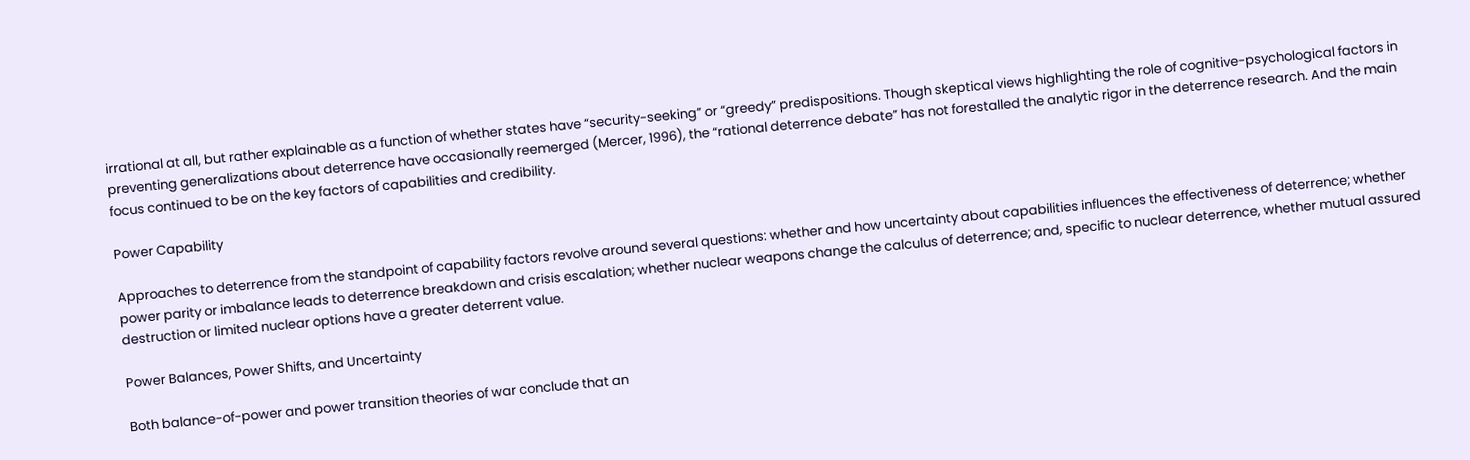irrational at all, but rather explainable as a function of whether states have “security-seeking” or “greedy” predispositions. Though skeptical views highlighting the role of cognitive-psychological factors in preventing generalizations about deterrence have occasionally reemerged (Mercer, 1996), the “rational deterrence debate” has not forestalled the analytic rigor in the deterrence research. And the main focus continued to be on the key factors of capabilities and credibility.

Power Capability

Approaches to deterrence from the standpoint of capability factors revolve around several questions: whether and how uncertainty about capabilities influences the effectiveness of deterrence; whether power parity or imbalance leads to deterrence breakdown and crisis escalation; whether nuclear weapons change the calculus of deterrence; and, specific to nuclear deterrence, whether mutual assured destruction or limited nuclear options have a greater deterrent value.

Power Balances, Power Shifts, and Uncertainty

Both balance-of-power and power transition theories of war conclude that an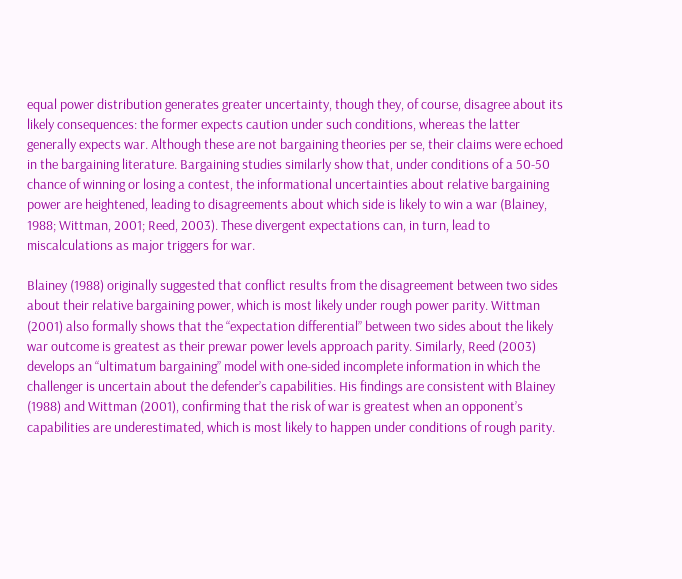equal power distribution generates greater uncertainty, though they, of course, disagree about its likely consequences: the former expects caution under such conditions, whereas the latter generally expects war. Although these are not bargaining theories per se, their claims were echoed in the bargaining literature. Bargaining studies similarly show that, under conditions of a 50-50 chance of winning or losing a contest, the informational uncertainties about relative bargaining power are heightened, leading to disagreements about which side is likely to win a war (Blainey, 1988; Wittman, 2001; Reed, 2003). These divergent expectations can, in turn, lead to miscalculations as major triggers for war.

Blainey (1988) originally suggested that conflict results from the disagreement between two sides about their relative bargaining power, which is most likely under rough power parity. Wittman (2001) also formally shows that the “expectation differential” between two sides about the likely war outcome is greatest as their prewar power levels approach parity. Similarly, Reed (2003) develops an “ultimatum bargaining” model with one-sided incomplete information in which the challenger is uncertain about the defender’s capabilities. His findings are consistent with Blainey (1988) and Wittman (2001), confirming that the risk of war is greatest when an opponent’s capabilities are underestimated, which is most likely to happen under conditions of rough parity.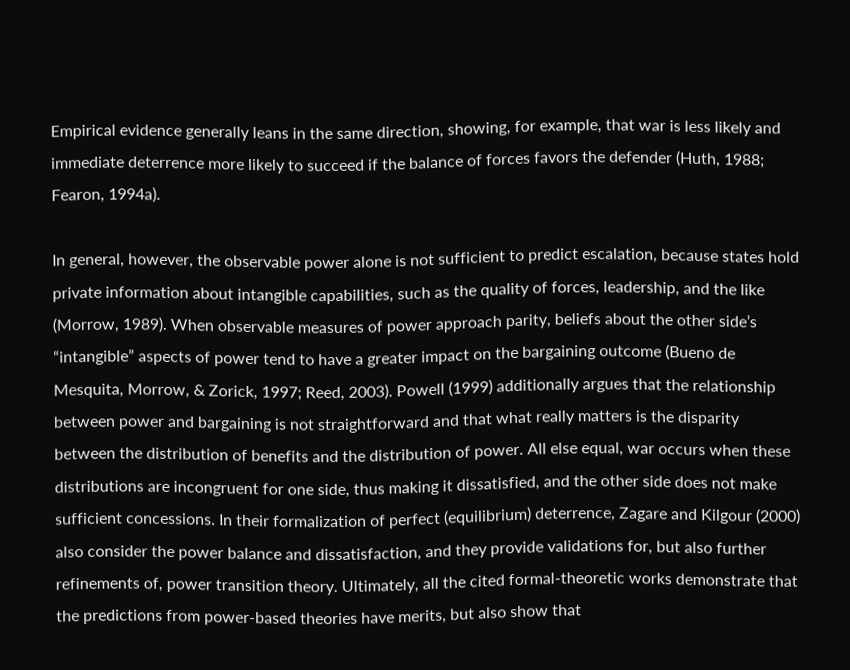Empirical evidence generally leans in the same direction, showing, for example, that war is less likely and immediate deterrence more likely to succeed if the balance of forces favors the defender (Huth, 1988; Fearon, 1994a).

In general, however, the observable power alone is not sufficient to predict escalation, because states hold private information about intangible capabilities, such as the quality of forces, leadership, and the like (Morrow, 1989). When observable measures of power approach parity, beliefs about the other side’s “intangible” aspects of power tend to have a greater impact on the bargaining outcome (Bueno de Mesquita, Morrow, & Zorick, 1997; Reed, 2003). Powell (1999) additionally argues that the relationship between power and bargaining is not straightforward and that what really matters is the disparity between the distribution of benefits and the distribution of power. All else equal, war occurs when these distributions are incongruent for one side, thus making it dissatisfied, and the other side does not make sufficient concessions. In their formalization of perfect (equilibrium) deterrence, Zagare and Kilgour (2000) also consider the power balance and dissatisfaction, and they provide validations for, but also further refinements of, power transition theory. Ultimately, all the cited formal-theoretic works demonstrate that the predictions from power-based theories have merits, but also show that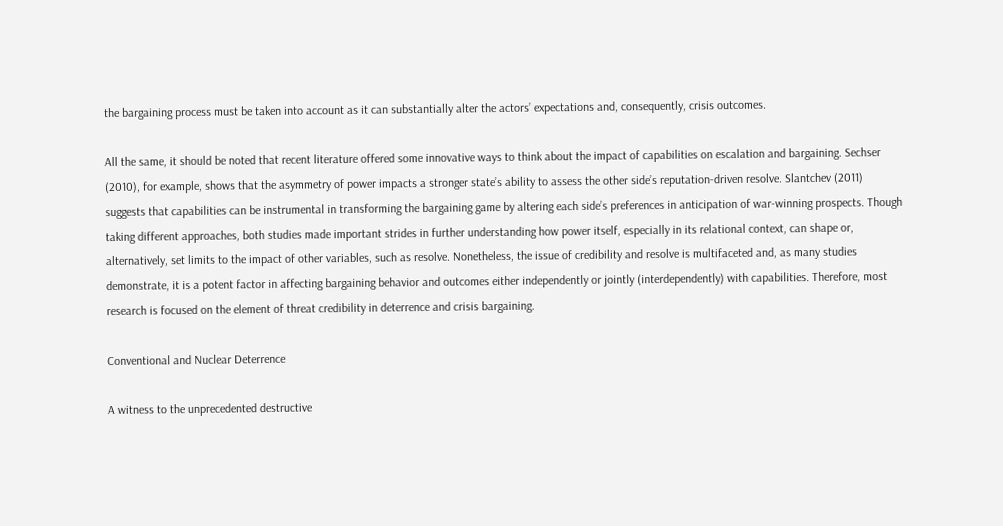the bargaining process must be taken into account as it can substantially alter the actors’ expectations and, consequently, crisis outcomes.

All the same, it should be noted that recent literature offered some innovative ways to think about the impact of capabilities on escalation and bargaining. Sechser (2010), for example, shows that the asymmetry of power impacts a stronger state’s ability to assess the other side’s reputation-driven resolve. Slantchev (2011) suggests that capabilities can be instrumental in transforming the bargaining game by altering each side’s preferences in anticipation of war-winning prospects. Though taking different approaches, both studies made important strides in further understanding how power itself, especially in its relational context, can shape or, alternatively, set limits to the impact of other variables, such as resolve. Nonetheless, the issue of credibility and resolve is multifaceted and, as many studies demonstrate, it is a potent factor in affecting bargaining behavior and outcomes either independently or jointly (interdependently) with capabilities. Therefore, most research is focused on the element of threat credibility in deterrence and crisis bargaining.

Conventional and Nuclear Deterrence

A witness to the unprecedented destructive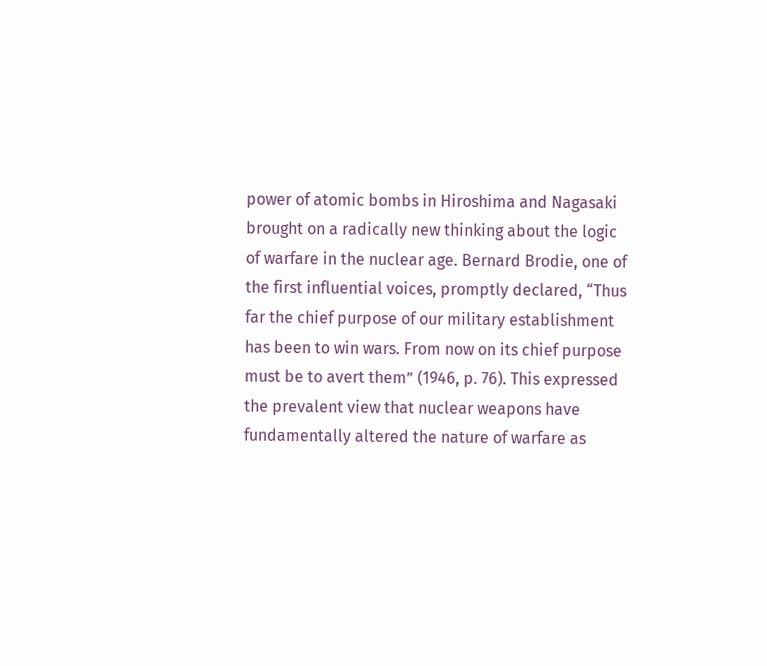power of atomic bombs in Hiroshima and Nagasaki brought on a radically new thinking about the logic of warfare in the nuclear age. Bernard Brodie, one of the first influential voices, promptly declared, “Thus far the chief purpose of our military establishment has been to win wars. From now on its chief purpose must be to avert them” (1946, p. 76). This expressed the prevalent view that nuclear weapons have fundamentally altered the nature of warfare as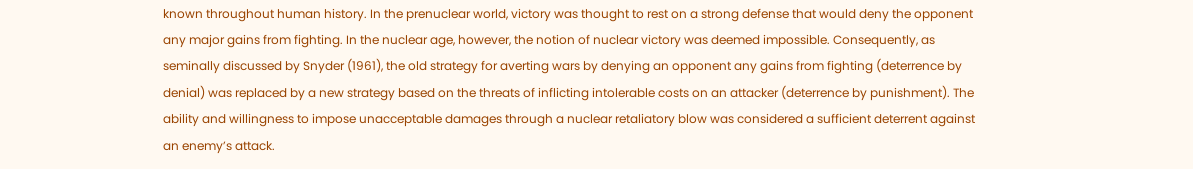known throughout human history. In the prenuclear world, victory was thought to rest on a strong defense that would deny the opponent any major gains from fighting. In the nuclear age, however, the notion of nuclear victory was deemed impossible. Consequently, as seminally discussed by Snyder (1961), the old strategy for averting wars by denying an opponent any gains from fighting (deterrence by denial) was replaced by a new strategy based on the threats of inflicting intolerable costs on an attacker (deterrence by punishment). The ability and willingness to impose unacceptable damages through a nuclear retaliatory blow was considered a sufficient deterrent against an enemy’s attack.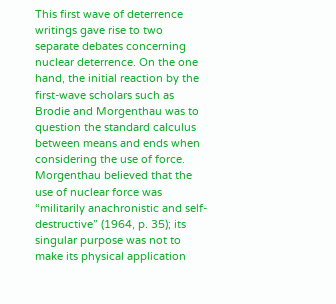This first wave of deterrence writings gave rise to two separate debates concerning nuclear deterrence. On the one hand, the initial reaction by the first-wave scholars such as Brodie and Morgenthau was to question the standard calculus between means and ends when considering the use of force. Morgenthau believed that the use of nuclear force was “militarily anachronistic and self-destructive” (1964, p. 35); its singular purpose was not to make its physical application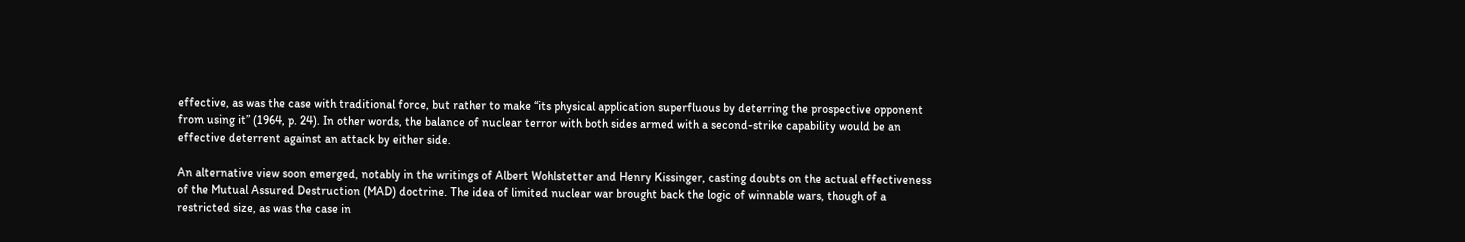effective, as was the case with traditional force, but rather to make “its physical application superfluous by deterring the prospective opponent from using it” (1964, p. 24). In other words, the balance of nuclear terror with both sides armed with a second-strike capability would be an effective deterrent against an attack by either side.

An alternative view soon emerged, notably in the writings of Albert Wohlstetter and Henry Kissinger, casting doubts on the actual effectiveness of the Mutual Assured Destruction (MAD) doctrine. The idea of limited nuclear war brought back the logic of winnable wars, though of a restricted size, as was the case in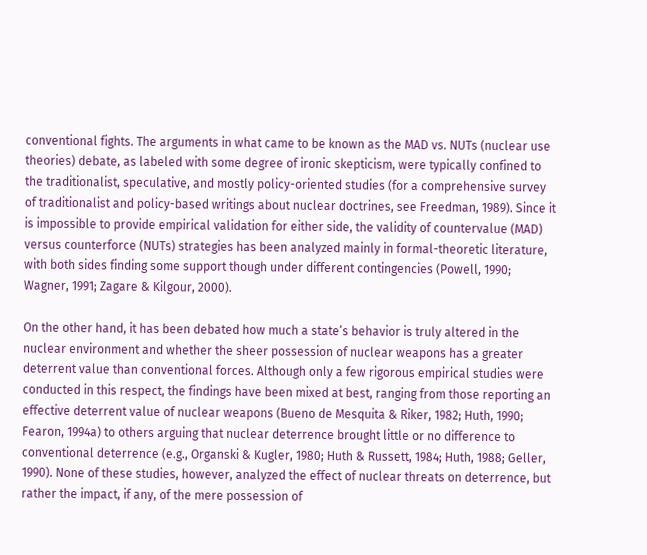conventional fights. The arguments in what came to be known as the MAD vs. NUTs (nuclear use theories) debate, as labeled with some degree of ironic skepticism, were typically confined to the traditionalist, speculative, and mostly policy-oriented studies (for a comprehensive survey of traditionalist and policy-based writings about nuclear doctrines, see Freedman, 1989). Since it is impossible to provide empirical validation for either side, the validity of countervalue (MAD) versus counterforce (NUTs) strategies has been analyzed mainly in formal-theoretic literature, with both sides finding some support though under different contingencies (Powell, 1990; Wagner, 1991; Zagare & Kilgour, 2000).

On the other hand, it has been debated how much a state’s behavior is truly altered in the nuclear environment and whether the sheer possession of nuclear weapons has a greater deterrent value than conventional forces. Although only a few rigorous empirical studies were conducted in this respect, the findings have been mixed at best, ranging from those reporting an effective deterrent value of nuclear weapons (Bueno de Mesquita & Riker, 1982; Huth, 1990; Fearon, 1994a) to others arguing that nuclear deterrence brought little or no difference to conventional deterrence (e.g., Organski & Kugler, 1980; Huth & Russett, 1984; Huth, 1988; Geller, 1990). None of these studies, however, analyzed the effect of nuclear threats on deterrence, but rather the impact, if any, of the mere possession of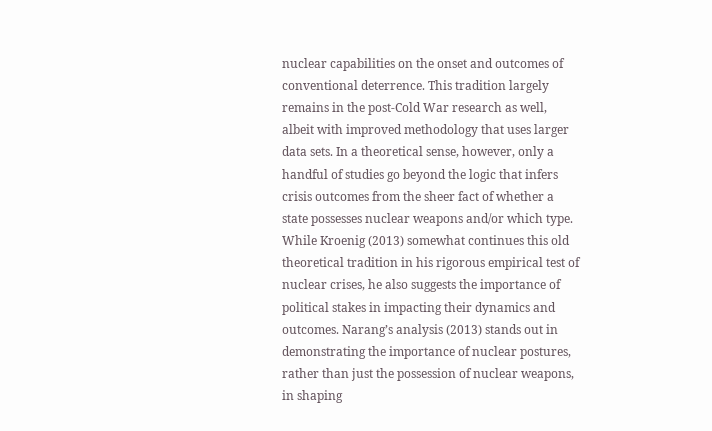nuclear capabilities on the onset and outcomes of conventional deterrence. This tradition largely remains in the post-Cold War research as well, albeit with improved methodology that uses larger data sets. In a theoretical sense, however, only a handful of studies go beyond the logic that infers crisis outcomes from the sheer fact of whether a state possesses nuclear weapons and/or which type. While Kroenig (2013) somewhat continues this old theoretical tradition in his rigorous empirical test of nuclear crises, he also suggests the importance of political stakes in impacting their dynamics and outcomes. Narang’s analysis (2013) stands out in demonstrating the importance of nuclear postures, rather than just the possession of nuclear weapons, in shaping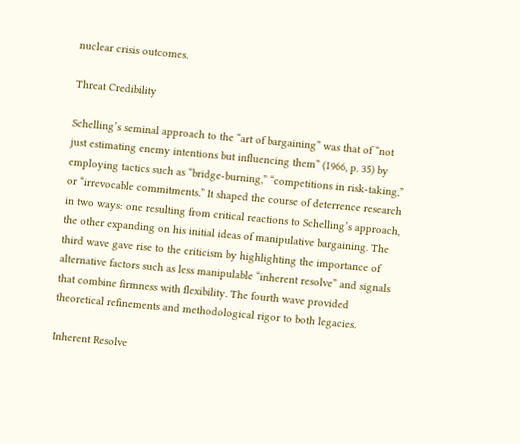nuclear crisis outcomes.

Threat Credibility

Schelling’s seminal approach to the “art of bargaining” was that of “not just estimating enemy intentions but influencing them” (1966, p. 35) by employing tactics such as “bridge-burning,” “competitions in risk-taking,” or “irrevocable commitments.” It shaped the course of deterrence research in two ways: one resulting from critical reactions to Schelling’s approach, the other expanding on his initial ideas of manipulative bargaining. The third wave gave rise to the criticism by highlighting the importance of alternative factors such as less manipulable “inherent resolve” and signals that combine firmness with flexibility. The fourth wave provided theoretical refinements and methodological rigor to both legacies.

Inherent Resolve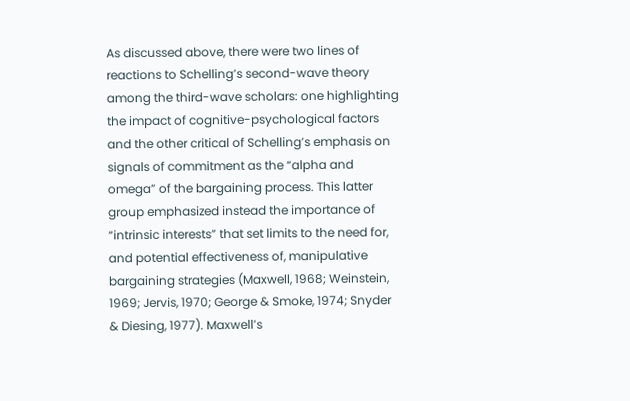As discussed above, there were two lines of reactions to Schelling’s second-wave theory among the third-wave scholars: one highlighting the impact of cognitive-psychological factors and the other critical of Schelling’s emphasis on signals of commitment as the “alpha and omega” of the bargaining process. This latter group emphasized instead the importance of “intrinsic interests” that set limits to the need for, and potential effectiveness of, manipulative bargaining strategies (Maxwell, 1968; Weinstein, 1969; Jervis, 1970; George & Smoke, 1974; Snyder & Diesing, 1977). Maxwell’s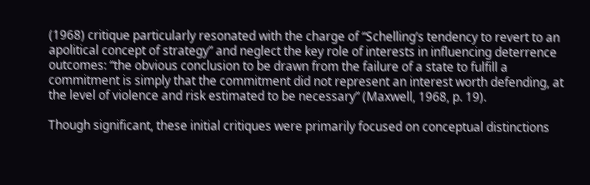(1968) critique particularly resonated with the charge of “Schelling’s tendency to revert to an apolitical concept of strategy” and neglect the key role of interests in influencing deterrence outcomes: “the obvious conclusion to be drawn from the failure of a state to fulfill a commitment is simply that the commitment did not represent an interest worth defending, at the level of violence and risk estimated to be necessary” (Maxwell, 1968, p. 19).

Though significant, these initial critiques were primarily focused on conceptual distinctions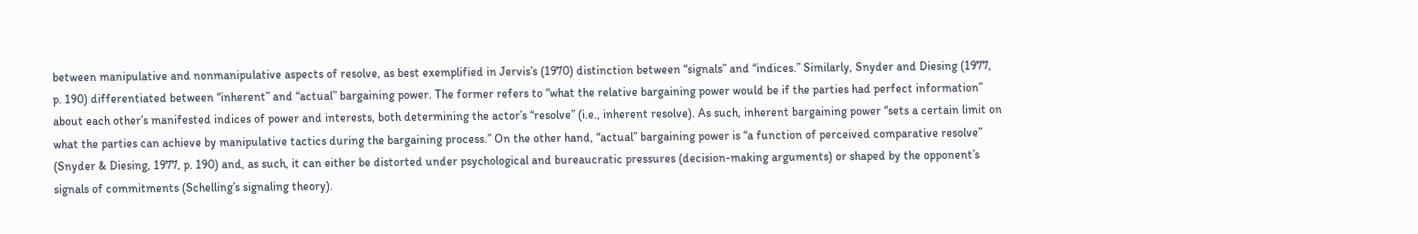between manipulative and nonmanipulative aspects of resolve, as best exemplified in Jervis’s (1970) distinction between “signals” and “indices.” Similarly, Snyder and Diesing (1977, p. 190) differentiated between “inherent” and “actual” bargaining power. The former refers to “what the relative bargaining power would be if the parties had perfect information” about each other’s manifested indices of power and interests, both determining the actor’s “resolve” (i.e., inherent resolve). As such, inherent bargaining power “sets a certain limit on what the parties can achieve by manipulative tactics during the bargaining process.” On the other hand, “actual” bargaining power is “a function of perceived comparative resolve” (Snyder & Diesing, 1977, p. 190) and, as such, it can either be distorted under psychological and bureaucratic pressures (decision-making arguments) or shaped by the opponent’s signals of commitments (Schelling’s signaling theory).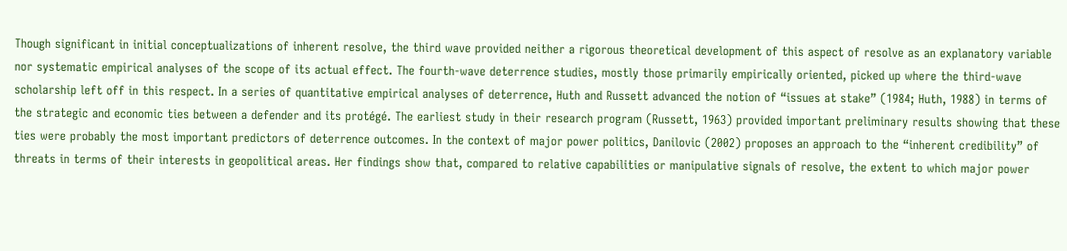Though significant in initial conceptualizations of inherent resolve, the third wave provided neither a rigorous theoretical development of this aspect of resolve as an explanatory variable nor systematic empirical analyses of the scope of its actual effect. The fourth-wave deterrence studies, mostly those primarily empirically oriented, picked up where the third-wave scholarship left off in this respect. In a series of quantitative empirical analyses of deterrence, Huth and Russett advanced the notion of “issues at stake” (1984; Huth, 1988) in terms of the strategic and economic ties between a defender and its protégé. The earliest study in their research program (Russett, 1963) provided important preliminary results showing that these ties were probably the most important predictors of deterrence outcomes. In the context of major power politics, Danilovic (2002) proposes an approach to the “inherent credibility” of threats in terms of their interests in geopolitical areas. Her findings show that, compared to relative capabilities or manipulative signals of resolve, the extent to which major power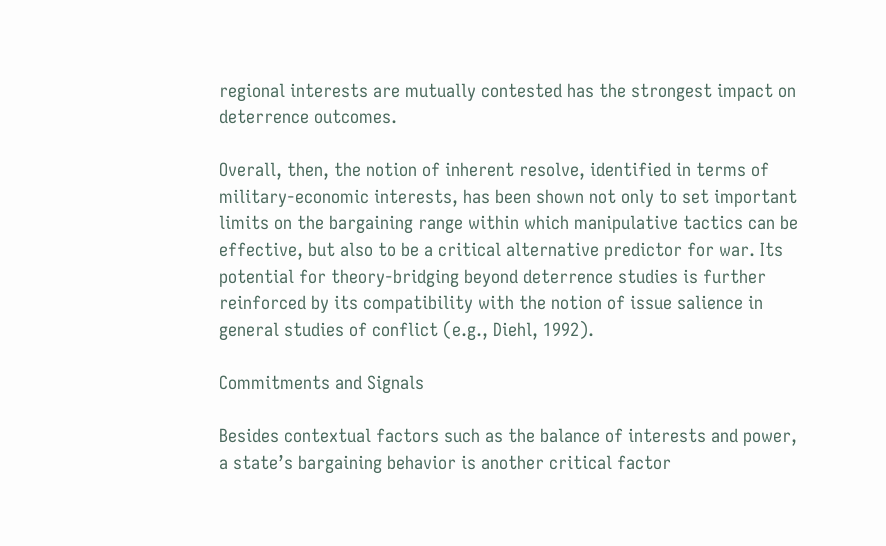regional interests are mutually contested has the strongest impact on deterrence outcomes.

Overall, then, the notion of inherent resolve, identified in terms of military-economic interests, has been shown not only to set important limits on the bargaining range within which manipulative tactics can be effective, but also to be a critical alternative predictor for war. Its potential for theory-bridging beyond deterrence studies is further reinforced by its compatibility with the notion of issue salience in general studies of conflict (e.g., Diehl, 1992).

Commitments and Signals

Besides contextual factors such as the balance of interests and power, a state’s bargaining behavior is another critical factor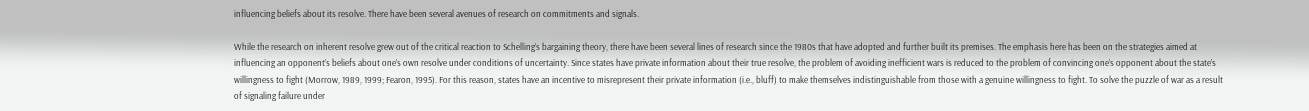influencing beliefs about its resolve. There have been several avenues of research on commitments and signals.

While the research on inherent resolve grew out of the critical reaction to Schelling’s bargaining theory, there have been several lines of research since the 1980s that have adopted and further built its premises. The emphasis here has been on the strategies aimed at influencing an opponent’s beliefs about one’s own resolve under conditions of uncertainty. Since states have private information about their true resolve, the problem of avoiding inefficient wars is reduced to the problem of convincing one’s opponent about the state’s willingness to fight (Morrow, 1989, 1999; Fearon, 1995). For this reason, states have an incentive to misrepresent their private information (i.e., bluff) to make themselves indistinguishable from those with a genuine willingness to fight. To solve the puzzle of war as a result of signaling failure under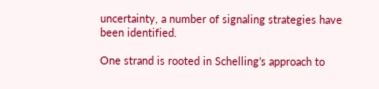uncertainty, a number of signaling strategies have been identified.

One strand is rooted in Schelling’s approach to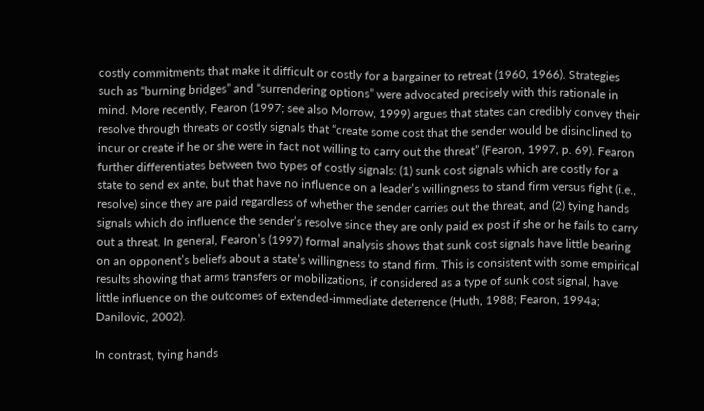costly commitments that make it difficult or costly for a bargainer to retreat (1960, 1966). Strategies such as “burning bridges” and “surrendering options” were advocated precisely with this rationale in mind. More recently, Fearon (1997; see also Morrow, 1999) argues that states can credibly convey their resolve through threats or costly signals that “create some cost that the sender would be disinclined to incur or create if he or she were in fact not willing to carry out the threat” (Fearon, 1997, p. 69). Fearon further differentiates between two types of costly signals: (1) sunk cost signals which are costly for a state to send ex ante, but that have no influence on a leader’s willingness to stand firm versus fight (i.e., resolve) since they are paid regardless of whether the sender carries out the threat, and (2) tying hands signals which do influence the sender’s resolve since they are only paid ex post if she or he fails to carry out a threat. In general, Fearon’s (1997) formal analysis shows that sunk cost signals have little bearing on an opponent’s beliefs about a state’s willingness to stand firm. This is consistent with some empirical results showing that arms transfers or mobilizations, if considered as a type of sunk cost signal, have little influence on the outcomes of extended-immediate deterrence (Huth, 1988; Fearon, 1994a; Danilovic, 2002).

In contrast, tying hands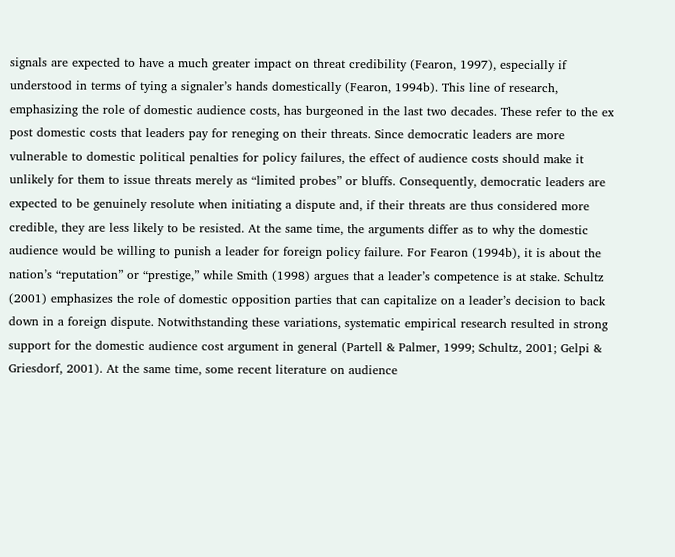signals are expected to have a much greater impact on threat credibility (Fearon, 1997), especially if understood in terms of tying a signaler’s hands domestically (Fearon, 1994b). This line of research, emphasizing the role of domestic audience costs, has burgeoned in the last two decades. These refer to the ex post domestic costs that leaders pay for reneging on their threats. Since democratic leaders are more vulnerable to domestic political penalties for policy failures, the effect of audience costs should make it unlikely for them to issue threats merely as “limited probes” or bluffs. Consequently, democratic leaders are expected to be genuinely resolute when initiating a dispute and, if their threats are thus considered more credible, they are less likely to be resisted. At the same time, the arguments differ as to why the domestic audience would be willing to punish a leader for foreign policy failure. For Fearon (1994b), it is about the nation’s “reputation” or “prestige,” while Smith (1998) argues that a leader’s competence is at stake. Schultz (2001) emphasizes the role of domestic opposition parties that can capitalize on a leader’s decision to back down in a foreign dispute. Notwithstanding these variations, systematic empirical research resulted in strong support for the domestic audience cost argument in general (Partell & Palmer, 1999; Schultz, 2001; Gelpi & Griesdorf, 2001). At the same time, some recent literature on audience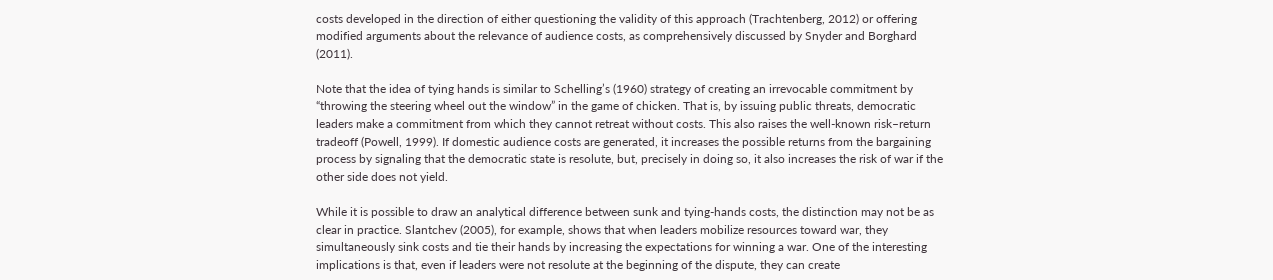costs developed in the direction of either questioning the validity of this approach (Trachtenberg, 2012) or offering modified arguments about the relevance of audience costs, as comprehensively discussed by Snyder and Borghard (2011).

Note that the idea of tying hands is similar to Schelling’s (1960) strategy of creating an irrevocable commitment by “throwing the steering wheel out the window” in the game of chicken. That is, by issuing public threats, democratic leaders make a commitment from which they cannot retreat without costs. This also raises the well-known risk–return tradeoff (Powell, 1999). If domestic audience costs are generated, it increases the possible returns from the bargaining process by signaling that the democratic state is resolute, but, precisely in doing so, it also increases the risk of war if the other side does not yield.

While it is possible to draw an analytical difference between sunk and tying-hands costs, the distinction may not be as clear in practice. Slantchev (2005), for example, shows that when leaders mobilize resources toward war, they simultaneously sink costs and tie their hands by increasing the expectations for winning a war. One of the interesting implications is that, even if leaders were not resolute at the beginning of the dispute, they can create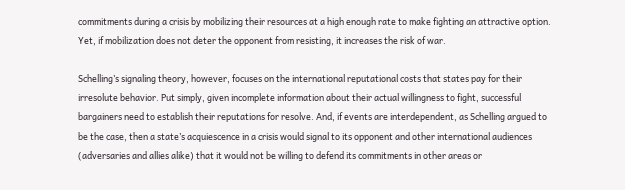commitments during a crisis by mobilizing their resources at a high enough rate to make fighting an attractive option. Yet, if mobilization does not deter the opponent from resisting, it increases the risk of war.

Schelling’s signaling theory, however, focuses on the international reputational costs that states pay for their irresolute behavior. Put simply, given incomplete information about their actual willingness to fight, successful bargainers need to establish their reputations for resolve. And, if events are interdependent, as Schelling argued to be the case, then a state’s acquiescence in a crisis would signal to its opponent and other international audiences (adversaries and allies alike) that it would not be willing to defend its commitments in other areas or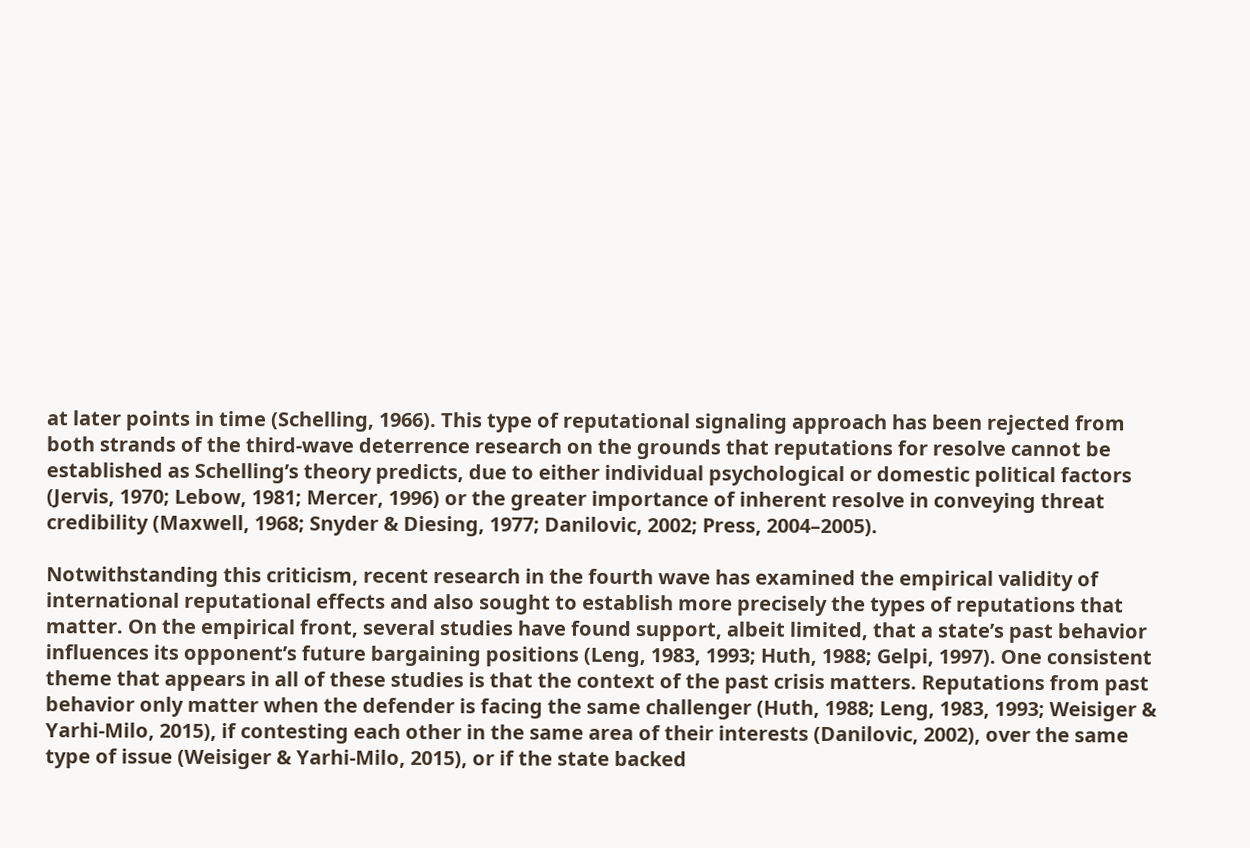at later points in time (Schelling, 1966). This type of reputational signaling approach has been rejected from both strands of the third-wave deterrence research on the grounds that reputations for resolve cannot be established as Schelling’s theory predicts, due to either individual psychological or domestic political factors (Jervis, 1970; Lebow, 1981; Mercer, 1996) or the greater importance of inherent resolve in conveying threat credibility (Maxwell, 1968; Snyder & Diesing, 1977; Danilovic, 2002; Press, 2004–2005).

Notwithstanding this criticism, recent research in the fourth wave has examined the empirical validity of international reputational effects and also sought to establish more precisely the types of reputations that matter. On the empirical front, several studies have found support, albeit limited, that a state’s past behavior influences its opponent’s future bargaining positions (Leng, 1983, 1993; Huth, 1988; Gelpi, 1997). One consistent theme that appears in all of these studies is that the context of the past crisis matters. Reputations from past behavior only matter when the defender is facing the same challenger (Huth, 1988; Leng, 1983, 1993; Weisiger & Yarhi-Milo, 2015), if contesting each other in the same area of their interests (Danilovic, 2002), over the same type of issue (Weisiger & Yarhi-Milo, 2015), or if the state backed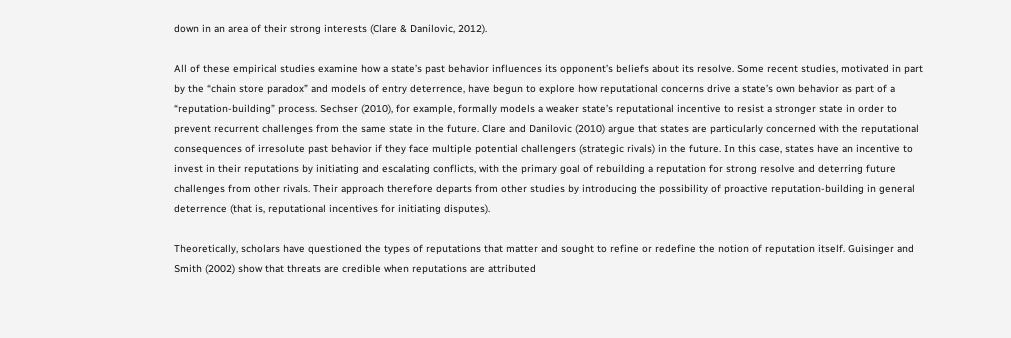down in an area of their strong interests (Clare & Danilovic, 2012).

All of these empirical studies examine how a state’s past behavior influences its opponent’s beliefs about its resolve. Some recent studies, motivated in part by the “chain store paradox” and models of entry deterrence, have begun to explore how reputational concerns drive a state’s own behavior as part of a “reputation-building” process. Sechser (2010), for example, formally models a weaker state’s reputational incentive to resist a stronger state in order to prevent recurrent challenges from the same state in the future. Clare and Danilovic (2010) argue that states are particularly concerned with the reputational consequences of irresolute past behavior if they face multiple potential challengers (strategic rivals) in the future. In this case, states have an incentive to invest in their reputations by initiating and escalating conflicts, with the primary goal of rebuilding a reputation for strong resolve and deterring future challenges from other rivals. Their approach therefore departs from other studies by introducing the possibility of proactive reputation-building in general deterrence (that is, reputational incentives for initiating disputes).

Theoretically, scholars have questioned the types of reputations that matter and sought to refine or redefine the notion of reputation itself. Guisinger and Smith (2002) show that threats are credible when reputations are attributed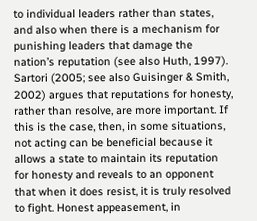to individual leaders rather than states, and also when there is a mechanism for punishing leaders that damage the nation’s reputation (see also Huth, 1997). Sartori (2005; see also Guisinger & Smith, 2002) argues that reputations for honesty, rather than resolve, are more important. If this is the case, then, in some situations, not acting can be beneficial because it allows a state to maintain its reputation for honesty and reveals to an opponent that when it does resist, it is truly resolved to fight. Honest appeasement, in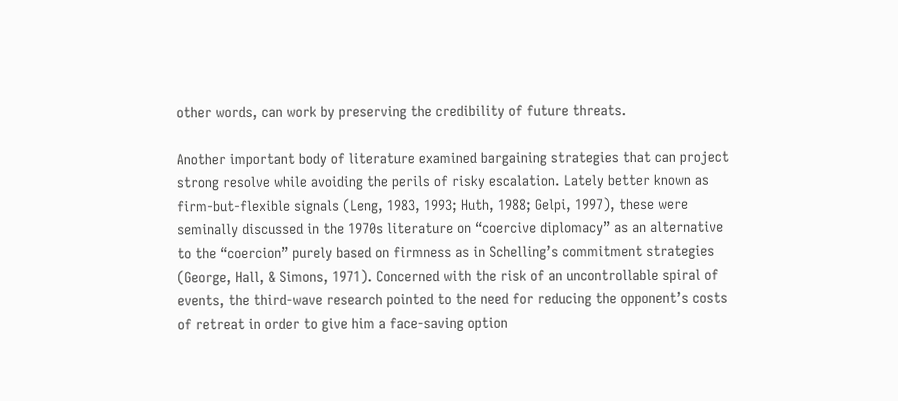other words, can work by preserving the credibility of future threats.

Another important body of literature examined bargaining strategies that can project strong resolve while avoiding the perils of risky escalation. Lately better known as firm-but-flexible signals (Leng, 1983, 1993; Huth, 1988; Gelpi, 1997), these were seminally discussed in the 1970s literature on “coercive diplomacy” as an alternative to the “coercion” purely based on firmness as in Schelling’s commitment strategies (George, Hall, & Simons, 1971). Concerned with the risk of an uncontrollable spiral of events, the third-wave research pointed to the need for reducing the opponent’s costs of retreat in order to give him a face-saving option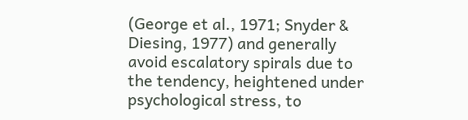(George et al., 1971; Snyder & Diesing, 1977) and generally avoid escalatory spirals due to the tendency, heightened under psychological stress, to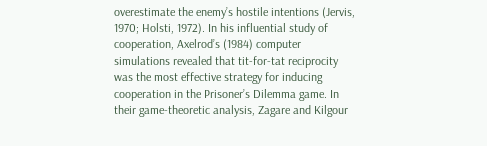overestimate the enemy’s hostile intentions (Jervis, 1970; Holsti, 1972). In his influential study of cooperation, Axelrod’s (1984) computer simulations revealed that tit-for-tat reciprocity was the most effective strategy for inducing cooperation in the Prisoner’s Dilemma game. In their game-theoretic analysis, Zagare and Kilgour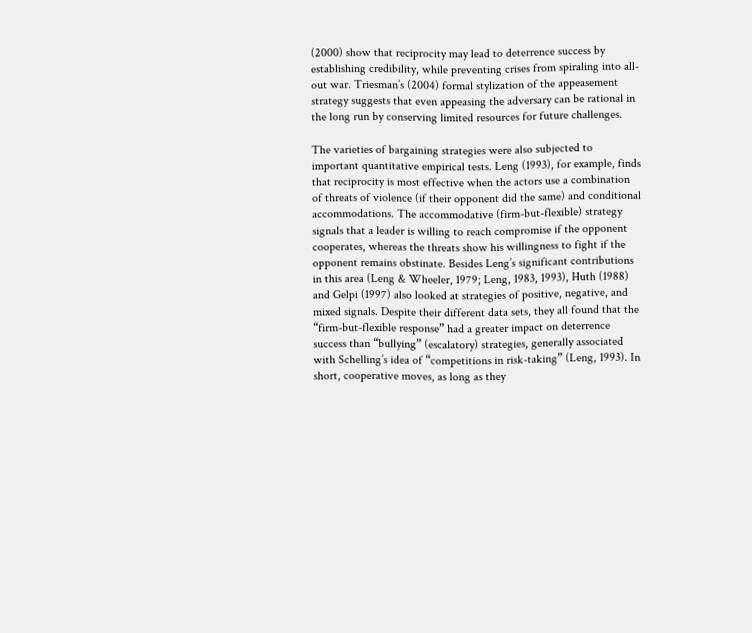(2000) show that reciprocity may lead to deterrence success by establishing credibility, while preventing crises from spiraling into all-out war. Triesman’s (2004) formal stylization of the appeasement strategy suggests that even appeasing the adversary can be rational in the long run by conserving limited resources for future challenges.

The varieties of bargaining strategies were also subjected to important quantitative empirical tests. Leng (1993), for example, finds that reciprocity is most effective when the actors use a combination of threats of violence (if their opponent did the same) and conditional accommodations. The accommodative (firm-but-flexible) strategy signals that a leader is willing to reach compromise if the opponent cooperates, whereas the threats show his willingness to fight if the opponent remains obstinate. Besides Leng’s significant contributions in this area (Leng & Wheeler, 1979; Leng, 1983, 1993), Huth (1988) and Gelpi (1997) also looked at strategies of positive, negative, and mixed signals. Despite their different data sets, they all found that the “firm-but-flexible response” had a greater impact on deterrence success than “bullying” (escalatory) strategies, generally associated with Schelling’s idea of “competitions in risk-taking” (Leng, 1993). In short, cooperative moves, as long as they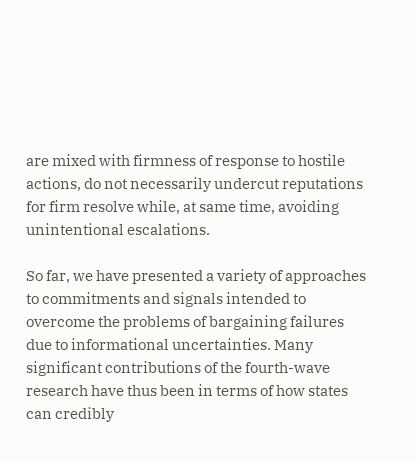are mixed with firmness of response to hostile actions, do not necessarily undercut reputations for firm resolve while, at same time, avoiding unintentional escalations.

So far, we have presented a variety of approaches to commitments and signals intended to overcome the problems of bargaining failures due to informational uncertainties. Many significant contributions of the fourth-wave research have thus been in terms of how states can credibly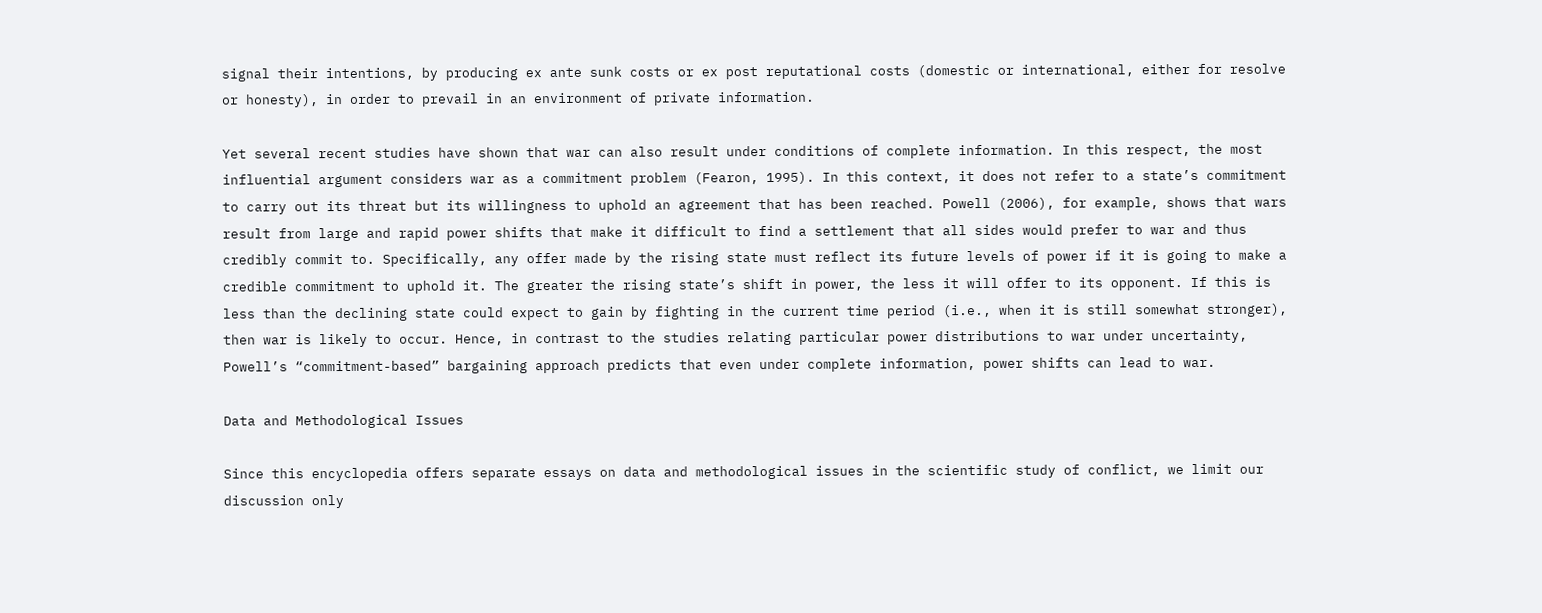signal their intentions, by producing ex ante sunk costs or ex post reputational costs (domestic or international, either for resolve or honesty), in order to prevail in an environment of private information.

Yet several recent studies have shown that war can also result under conditions of complete information. In this respect, the most influential argument considers war as a commitment problem (Fearon, 1995). In this context, it does not refer to a state’s commitment to carry out its threat but its willingness to uphold an agreement that has been reached. Powell (2006), for example, shows that wars result from large and rapid power shifts that make it difficult to find a settlement that all sides would prefer to war and thus credibly commit to. Specifically, any offer made by the rising state must reflect its future levels of power if it is going to make a credible commitment to uphold it. The greater the rising state’s shift in power, the less it will offer to its opponent. If this is less than the declining state could expect to gain by fighting in the current time period (i.e., when it is still somewhat stronger), then war is likely to occur. Hence, in contrast to the studies relating particular power distributions to war under uncertainty, Powell’s “commitment-based” bargaining approach predicts that even under complete information, power shifts can lead to war.

Data and Methodological Issues

Since this encyclopedia offers separate essays on data and methodological issues in the scientific study of conflict, we limit our discussion only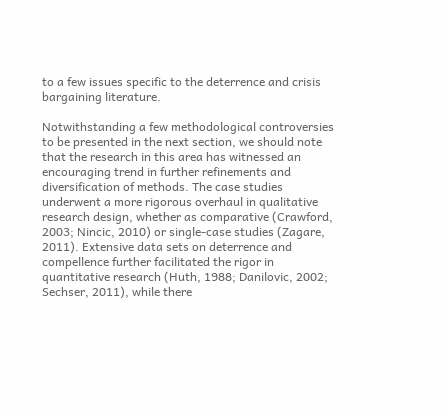to a few issues specific to the deterrence and crisis bargaining literature.

Notwithstanding a few methodological controversies to be presented in the next section, we should note that the research in this area has witnessed an encouraging trend in further refinements and diversification of methods. The case studies underwent a more rigorous overhaul in qualitative research design, whether as comparative (Crawford, 2003; Nincic, 2010) or single-case studies (Zagare, 2011). Extensive data sets on deterrence and compellence further facilitated the rigor in quantitative research (Huth, 1988; Danilovic, 2002; Sechser, 2011), while there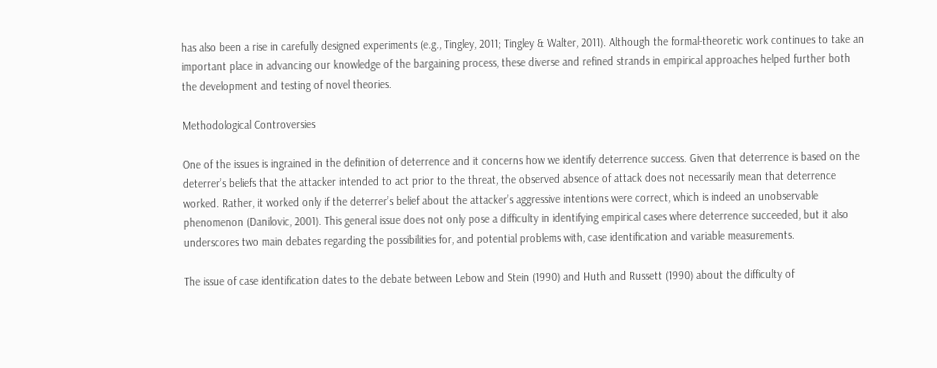has also been a rise in carefully designed experiments (e.g., Tingley, 2011; Tingley & Walter, 2011). Although the formal-theoretic work continues to take an important place in advancing our knowledge of the bargaining process, these diverse and refined strands in empirical approaches helped further both the development and testing of novel theories.

Methodological Controversies

One of the issues is ingrained in the definition of deterrence and it concerns how we identify deterrence success. Given that deterrence is based on the deterrer’s beliefs that the attacker intended to act prior to the threat, the observed absence of attack does not necessarily mean that deterrence worked. Rather, it worked only if the deterrer’s belief about the attacker’s aggressive intentions were correct, which is indeed an unobservable phenomenon (Danilovic, 2001). This general issue does not only pose a difficulty in identifying empirical cases where deterrence succeeded, but it also underscores two main debates regarding the possibilities for, and potential problems with, case identification and variable measurements.

The issue of case identification dates to the debate between Lebow and Stein (1990) and Huth and Russett (1990) about the difficulty of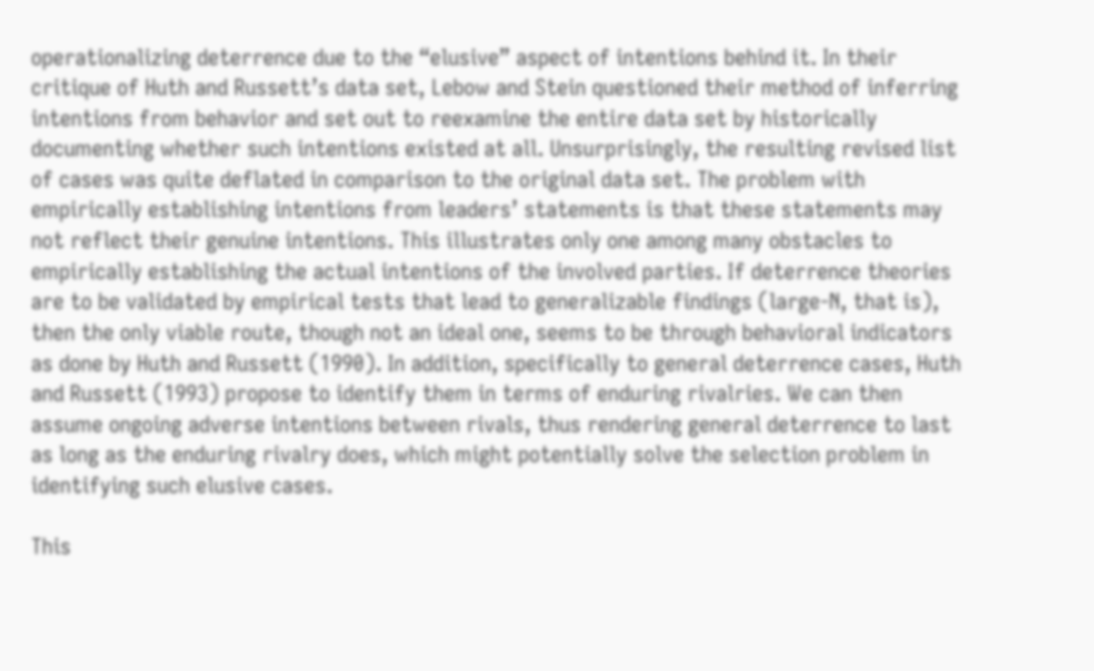operationalizing deterrence due to the “elusive” aspect of intentions behind it. In their critique of Huth and Russett’s data set, Lebow and Stein questioned their method of inferring intentions from behavior and set out to reexamine the entire data set by historically documenting whether such intentions existed at all. Unsurprisingly, the resulting revised list of cases was quite deflated in comparison to the original data set. The problem with empirically establishing intentions from leaders’ statements is that these statements may not reflect their genuine intentions. This illustrates only one among many obstacles to empirically establishing the actual intentions of the involved parties. If deterrence theories are to be validated by empirical tests that lead to generalizable findings (large-N, that is), then the only viable route, though not an ideal one, seems to be through behavioral indicators as done by Huth and Russett (1990). In addition, specifically to general deterrence cases, Huth and Russett (1993) propose to identify them in terms of enduring rivalries. We can then assume ongoing adverse intentions between rivals, thus rendering general deterrence to last as long as the enduring rivalry does, which might potentially solve the selection problem in identifying such elusive cases.

This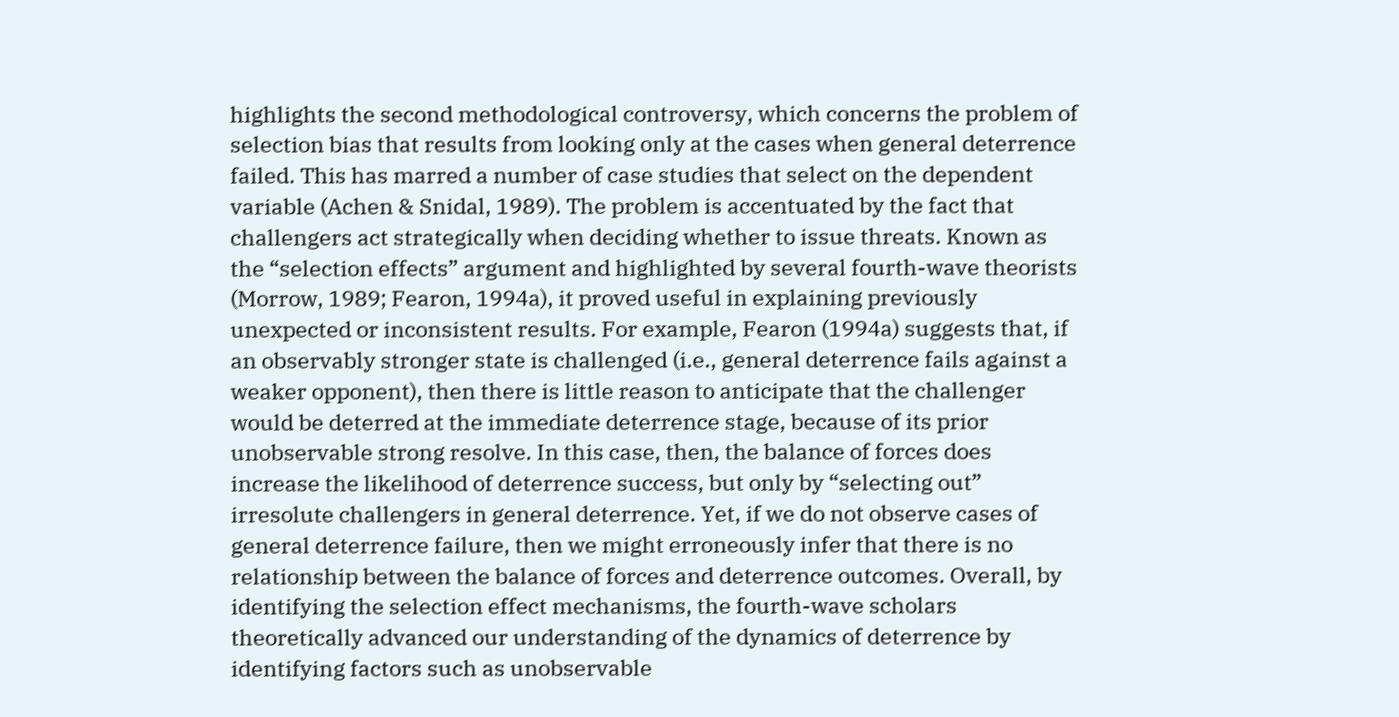highlights the second methodological controversy, which concerns the problem of selection bias that results from looking only at the cases when general deterrence failed. This has marred a number of case studies that select on the dependent variable (Achen & Snidal, 1989). The problem is accentuated by the fact that challengers act strategically when deciding whether to issue threats. Known as the “selection effects” argument and highlighted by several fourth-wave theorists (Morrow, 1989; Fearon, 1994a), it proved useful in explaining previously unexpected or inconsistent results. For example, Fearon (1994a) suggests that, if an observably stronger state is challenged (i.e., general deterrence fails against a weaker opponent), then there is little reason to anticipate that the challenger would be deterred at the immediate deterrence stage, because of its prior unobservable strong resolve. In this case, then, the balance of forces does increase the likelihood of deterrence success, but only by “selecting out” irresolute challengers in general deterrence. Yet, if we do not observe cases of general deterrence failure, then we might erroneously infer that there is no relationship between the balance of forces and deterrence outcomes. Overall, by identifying the selection effect mechanisms, the fourth-wave scholars theoretically advanced our understanding of the dynamics of deterrence by identifying factors such as unobservable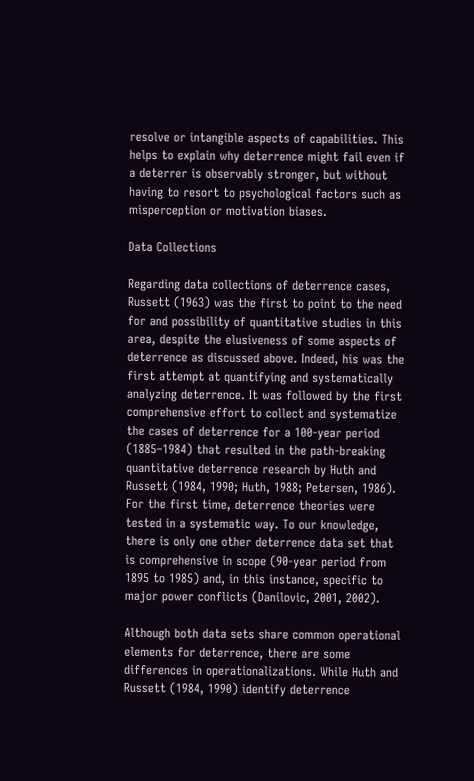resolve or intangible aspects of capabilities. This helps to explain why deterrence might fail even if a deterrer is observably stronger, but without having to resort to psychological factors such as misperception or motivation biases.

Data Collections

Regarding data collections of deterrence cases, Russett (1963) was the first to point to the need for and possibility of quantitative studies in this area, despite the elusiveness of some aspects of deterrence as discussed above. Indeed, his was the first attempt at quantifying and systematically analyzing deterrence. It was followed by the first comprehensive effort to collect and systematize the cases of deterrence for a 100-year period (1885–1984) that resulted in the path-breaking quantitative deterrence research by Huth and Russett (1984, 1990; Huth, 1988; Petersen, 1986). For the first time, deterrence theories were tested in a systematic way. To our knowledge, there is only one other deterrence data set that is comprehensive in scope (90-year period from 1895 to 1985) and, in this instance, specific to major power conflicts (Danilovic, 2001, 2002).

Although both data sets share common operational elements for deterrence, there are some differences in operationalizations. While Huth and Russett (1984, 1990) identify deterrence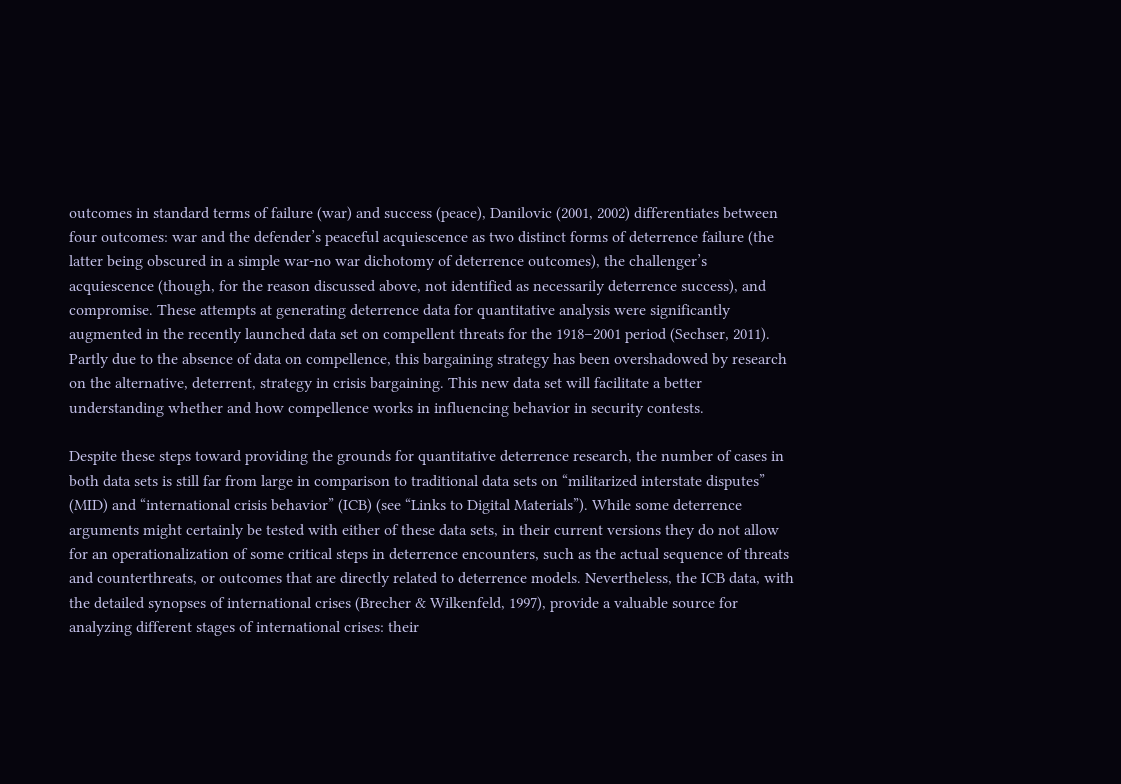outcomes in standard terms of failure (war) and success (peace), Danilovic (2001, 2002) differentiates between four outcomes: war and the defender’s peaceful acquiescence as two distinct forms of deterrence failure (the latter being obscured in a simple war-no war dichotomy of deterrence outcomes), the challenger’s acquiescence (though, for the reason discussed above, not identified as necessarily deterrence success), and compromise. These attempts at generating deterrence data for quantitative analysis were significantly augmented in the recently launched data set on compellent threats for the 1918–2001 period (Sechser, 2011). Partly due to the absence of data on compellence, this bargaining strategy has been overshadowed by research on the alternative, deterrent, strategy in crisis bargaining. This new data set will facilitate a better understanding whether and how compellence works in influencing behavior in security contests.

Despite these steps toward providing the grounds for quantitative deterrence research, the number of cases in both data sets is still far from large in comparison to traditional data sets on “militarized interstate disputes” (MID) and “international crisis behavior” (ICB) (see “Links to Digital Materials”). While some deterrence arguments might certainly be tested with either of these data sets, in their current versions they do not allow for an operationalization of some critical steps in deterrence encounters, such as the actual sequence of threats and counterthreats, or outcomes that are directly related to deterrence models. Nevertheless, the ICB data, with the detailed synopses of international crises (Brecher & Wilkenfeld, 1997), provide a valuable source for analyzing different stages of international crises: their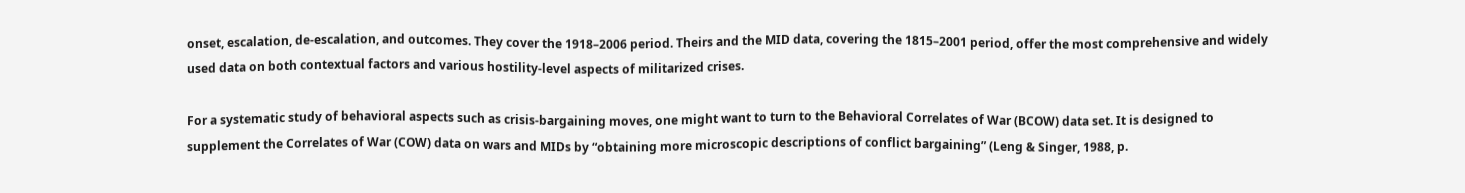onset, escalation, de-escalation, and outcomes. They cover the 1918–2006 period. Theirs and the MID data, covering the 1815–2001 period, offer the most comprehensive and widely used data on both contextual factors and various hostility-level aspects of militarized crises.

For a systematic study of behavioral aspects such as crisis-bargaining moves, one might want to turn to the Behavioral Correlates of War (BCOW) data set. It is designed to supplement the Correlates of War (COW) data on wars and MIDs by “obtaining more microscopic descriptions of conflict bargaining” (Leng & Singer, 1988, p.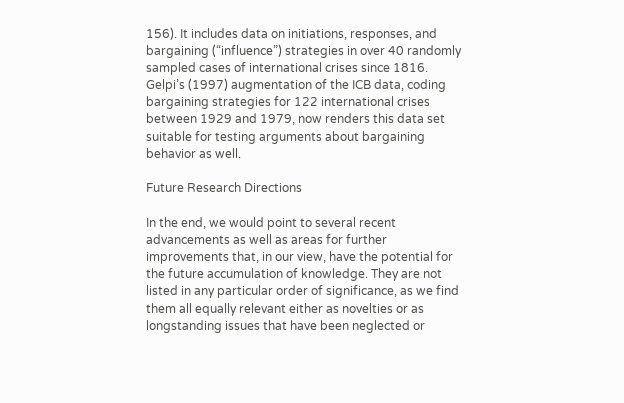156). It includes data on initiations, responses, and bargaining (“influence”) strategies in over 40 randomly sampled cases of international crises since 1816. Gelpi’s (1997) augmentation of the ICB data, coding bargaining strategies for 122 international crises between 1929 and 1979, now renders this data set suitable for testing arguments about bargaining behavior as well.

Future Research Directions

In the end, we would point to several recent advancements as well as areas for further improvements that, in our view, have the potential for the future accumulation of knowledge. They are not listed in any particular order of significance, as we find them all equally relevant either as novelties or as longstanding issues that have been neglected or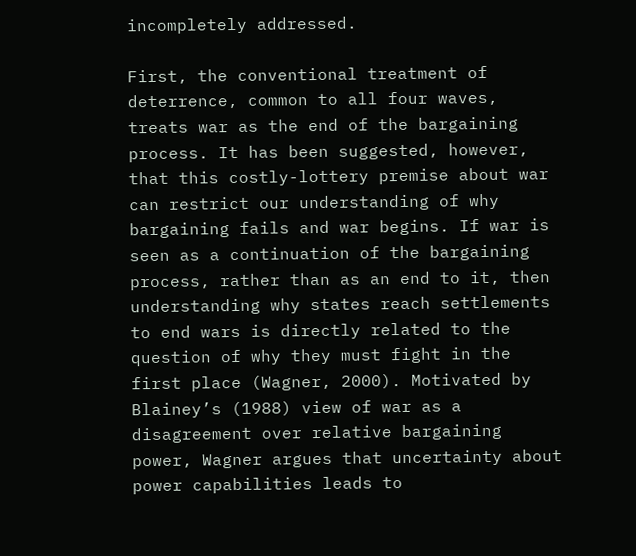incompletely addressed.

First, the conventional treatment of deterrence, common to all four waves, treats war as the end of the bargaining process. It has been suggested, however, that this costly-lottery premise about war can restrict our understanding of why bargaining fails and war begins. If war is seen as a continuation of the bargaining process, rather than as an end to it, then understanding why states reach settlements to end wars is directly related to the question of why they must fight in the first place (Wagner, 2000). Motivated by Blainey’s (1988) view of war as a disagreement over relative bargaining power, Wagner argues that uncertainty about power capabilities leads to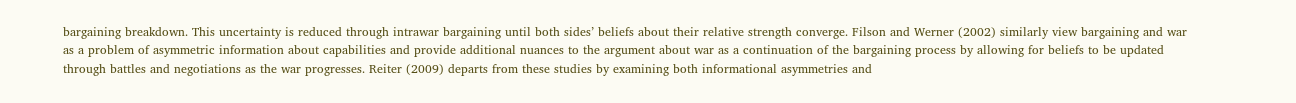bargaining breakdown. This uncertainty is reduced through intrawar bargaining until both sides’ beliefs about their relative strength converge. Filson and Werner (2002) similarly view bargaining and war as a problem of asymmetric information about capabilities and provide additional nuances to the argument about war as a continuation of the bargaining process by allowing for beliefs to be updated through battles and negotiations as the war progresses. Reiter (2009) departs from these studies by examining both informational asymmetries and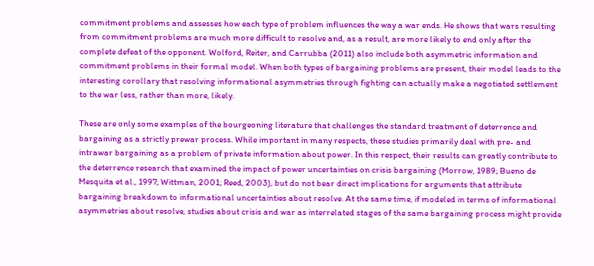commitment problems and assesses how each type of problem influences the way a war ends. He shows that wars resulting from commitment problems are much more difficult to resolve and, as a result, are more likely to end only after the complete defeat of the opponent. Wolford, Reiter, and Carrubba (2011) also include both asymmetric information and commitment problems in their formal model. When both types of bargaining problems are present, their model leads to the interesting corollary that resolving informational asymmetries through fighting can actually make a negotiated settlement to the war less, rather than more, likely.

These are only some examples of the bourgeoning literature that challenges the standard treatment of deterrence and bargaining as a strictly prewar process. While important in many respects, these studies primarily deal with pre- and intrawar bargaining as a problem of private information about power. In this respect, their results can greatly contribute to the deterrence research that examined the impact of power uncertainties on crisis bargaining (Morrow, 1989; Bueno de Mesquita et al., 1997; Wittman, 2001; Reed, 2003), but do not bear direct implications for arguments that attribute bargaining breakdown to informational uncertainties about resolve. At the same time, if modeled in terms of informational asymmetries about resolve, studies about crisis and war as interrelated stages of the same bargaining process might provide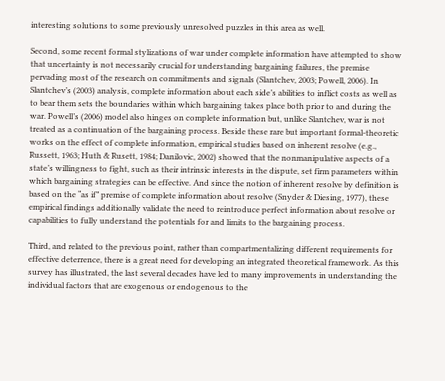interesting solutions to some previously unresolved puzzles in this area as well.

Second, some recent formal stylizations of war under complete information have attempted to show that uncertainty is not necessarily crucial for understanding bargaining failures, the premise pervading most of the research on commitments and signals (Slantchev, 2003; Powell, 2006). In Slantchev’s (2003) analysis, complete information about each side’s abilities to inflict costs as well as to bear them sets the boundaries within which bargaining takes place both prior to and during the war. Powell’s (2006) model also hinges on complete information but, unlike Slantchev, war is not treated as a continuation of the bargaining process. Beside these rare but important formal-theoretic works on the effect of complete information, empirical studies based on inherent resolve (e.g., Russett, 1963; Huth & Rusett, 1984; Danilovic, 2002) showed that the nonmanipulative aspects of a state’s willingness to fight, such as their intrinsic interests in the dispute, set firm parameters within which bargaining strategies can be effective. And since the notion of inherent resolve by definition is based on the “as if” premise of complete information about resolve (Snyder & Diesing, 1977), these empirical findings additionally validate the need to reintroduce perfect information about resolve or capabilities to fully understand the potentials for and limits to the bargaining process.

Third, and related to the previous point, rather than compartmentalizing different requirements for effective deterrence, there is a great need for developing an integrated theoretical framework. As this survey has illustrated, the last several decades have led to many improvements in understanding the individual factors that are exogenous or endogenous to the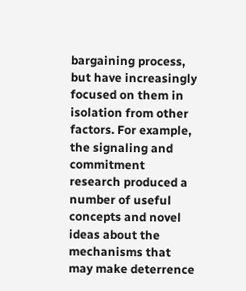bargaining process, but have increasingly focused on them in isolation from other factors. For example, the signaling and commitment research produced a number of useful concepts and novel ideas about the mechanisms that may make deterrence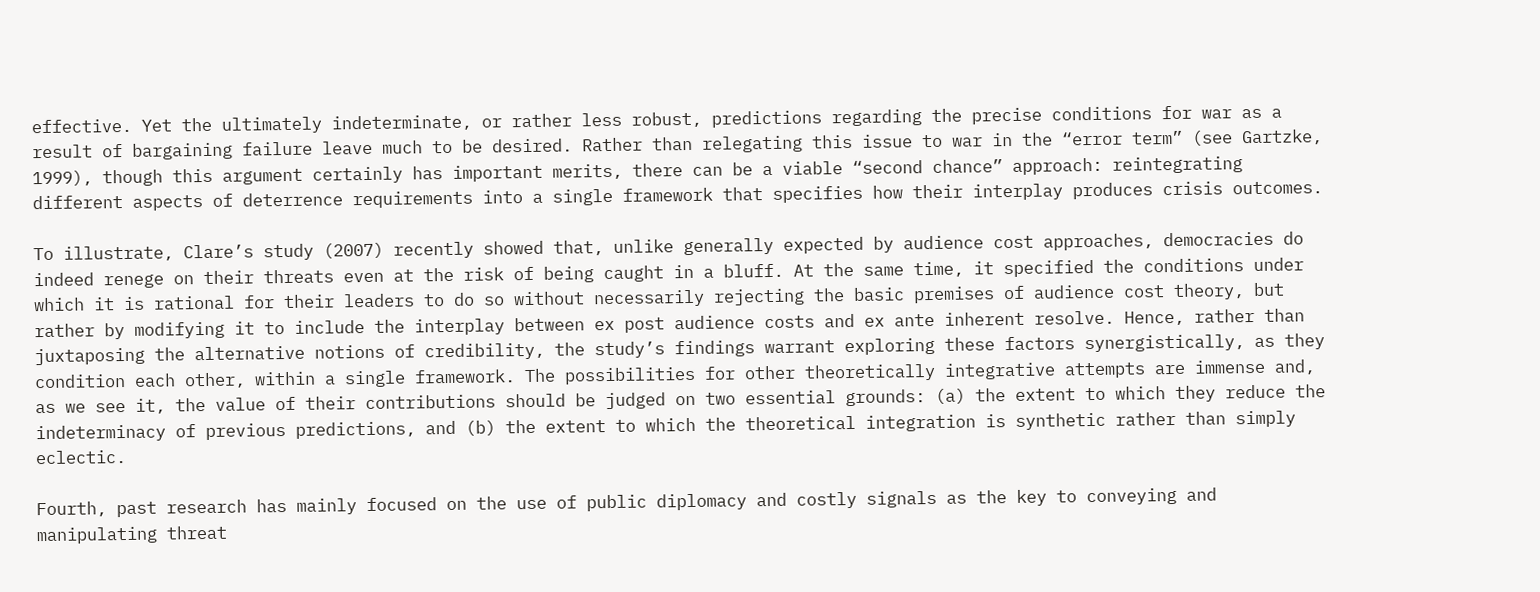effective. Yet the ultimately indeterminate, or rather less robust, predictions regarding the precise conditions for war as a result of bargaining failure leave much to be desired. Rather than relegating this issue to war in the “error term” (see Gartzke, 1999), though this argument certainly has important merits, there can be a viable “second chance” approach: reintegrating different aspects of deterrence requirements into a single framework that specifies how their interplay produces crisis outcomes.

To illustrate, Clare’s study (2007) recently showed that, unlike generally expected by audience cost approaches, democracies do indeed renege on their threats even at the risk of being caught in a bluff. At the same time, it specified the conditions under which it is rational for their leaders to do so without necessarily rejecting the basic premises of audience cost theory, but rather by modifying it to include the interplay between ex post audience costs and ex ante inherent resolve. Hence, rather than juxtaposing the alternative notions of credibility, the study’s findings warrant exploring these factors synergistically, as they condition each other, within a single framework. The possibilities for other theoretically integrative attempts are immense and, as we see it, the value of their contributions should be judged on two essential grounds: (a) the extent to which they reduce the indeterminacy of previous predictions, and (b) the extent to which the theoretical integration is synthetic rather than simply eclectic.

Fourth, past research has mainly focused on the use of public diplomacy and costly signals as the key to conveying and manipulating threat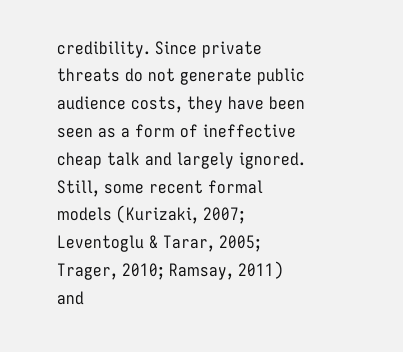credibility. Since private threats do not generate public audience costs, they have been seen as a form of ineffective cheap talk and largely ignored. Still, some recent formal models (Kurizaki, 2007; Leventoglu & Tarar, 2005; Trager, 2010; Ramsay, 2011) and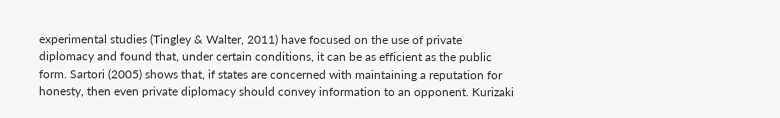experimental studies (Tingley & Walter, 2011) have focused on the use of private diplomacy and found that, under certain conditions, it can be as efficient as the public form. Sartori (2005) shows that, if states are concerned with maintaining a reputation for honesty, then even private diplomacy should convey information to an opponent. Kurizaki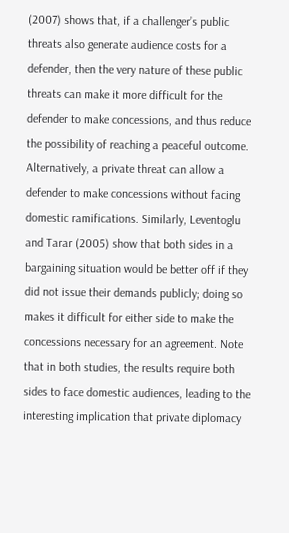(2007) shows that, if a challenger’s public threats also generate audience costs for a defender, then the very nature of these public threats can make it more difficult for the defender to make concessions, and thus reduce the possibility of reaching a peaceful outcome. Alternatively, a private threat can allow a defender to make concessions without facing domestic ramifications. Similarly, Leventoglu and Tarar (2005) show that both sides in a bargaining situation would be better off if they did not issue their demands publicly; doing so makes it difficult for either side to make the concessions necessary for an agreement. Note that in both studies, the results require both sides to face domestic audiences, leading to the interesting implication that private diplomacy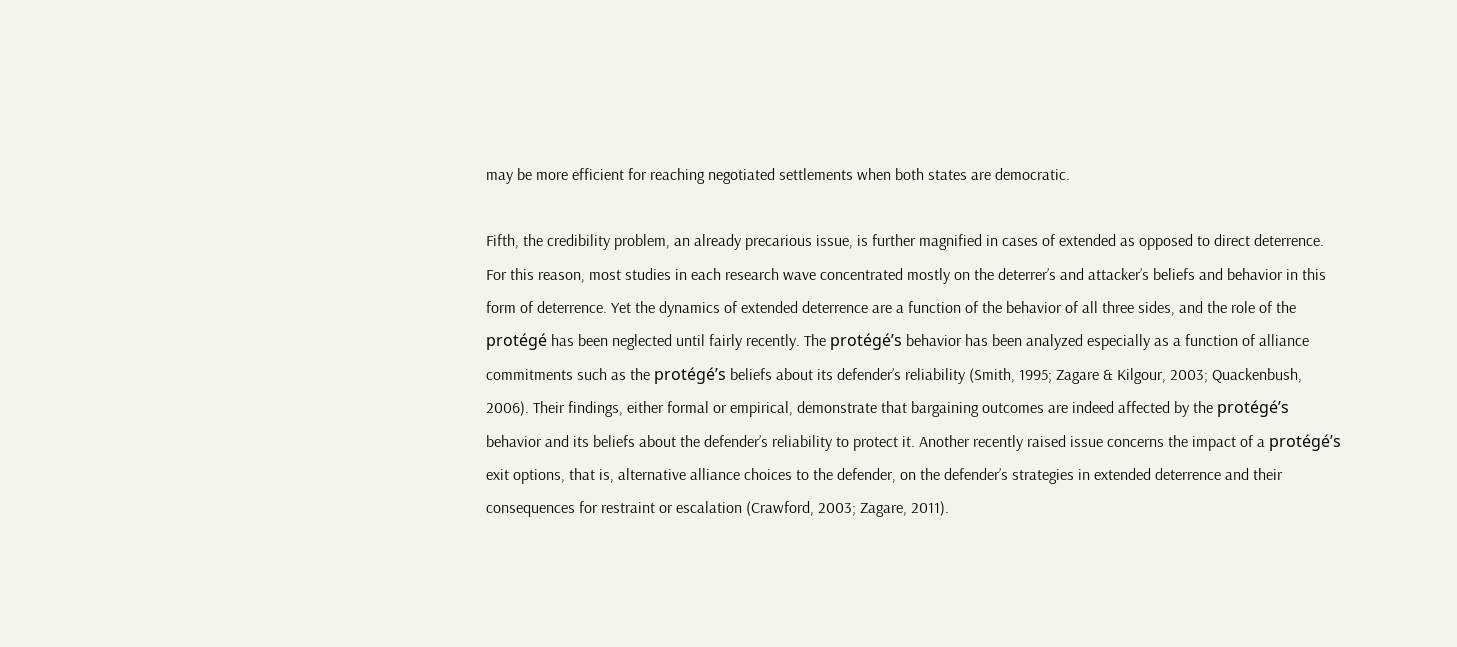may be more efficient for reaching negotiated settlements when both states are democratic.

Fifth, the credibility problem, an already precarious issue, is further magnified in cases of extended as opposed to direct deterrence. For this reason, most studies in each research wave concentrated mostly on the deterrer’s and attacker’s beliefs and behavior in this form of deterrence. Yet the dynamics of extended deterrence are a function of the behavior of all three sides, and the role of the protégé has been neglected until fairly recently. The protégé’s behavior has been analyzed especially as a function of alliance commitments such as the protégé’s beliefs about its defender’s reliability (Smith, 1995; Zagare & Kilgour, 2003; Quackenbush, 2006). Their findings, either formal or empirical, demonstrate that bargaining outcomes are indeed affected by the protégé’s behavior and its beliefs about the defender’s reliability to protect it. Another recently raised issue concerns the impact of a protégé’s exit options, that is, alternative alliance choices to the defender, on the defender’s strategies in extended deterrence and their consequences for restraint or escalation (Crawford, 2003; Zagare, 2011).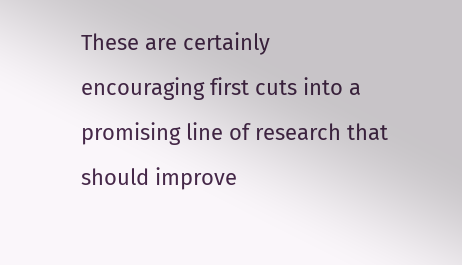These are certainly encouraging first cuts into a promising line of research that should improve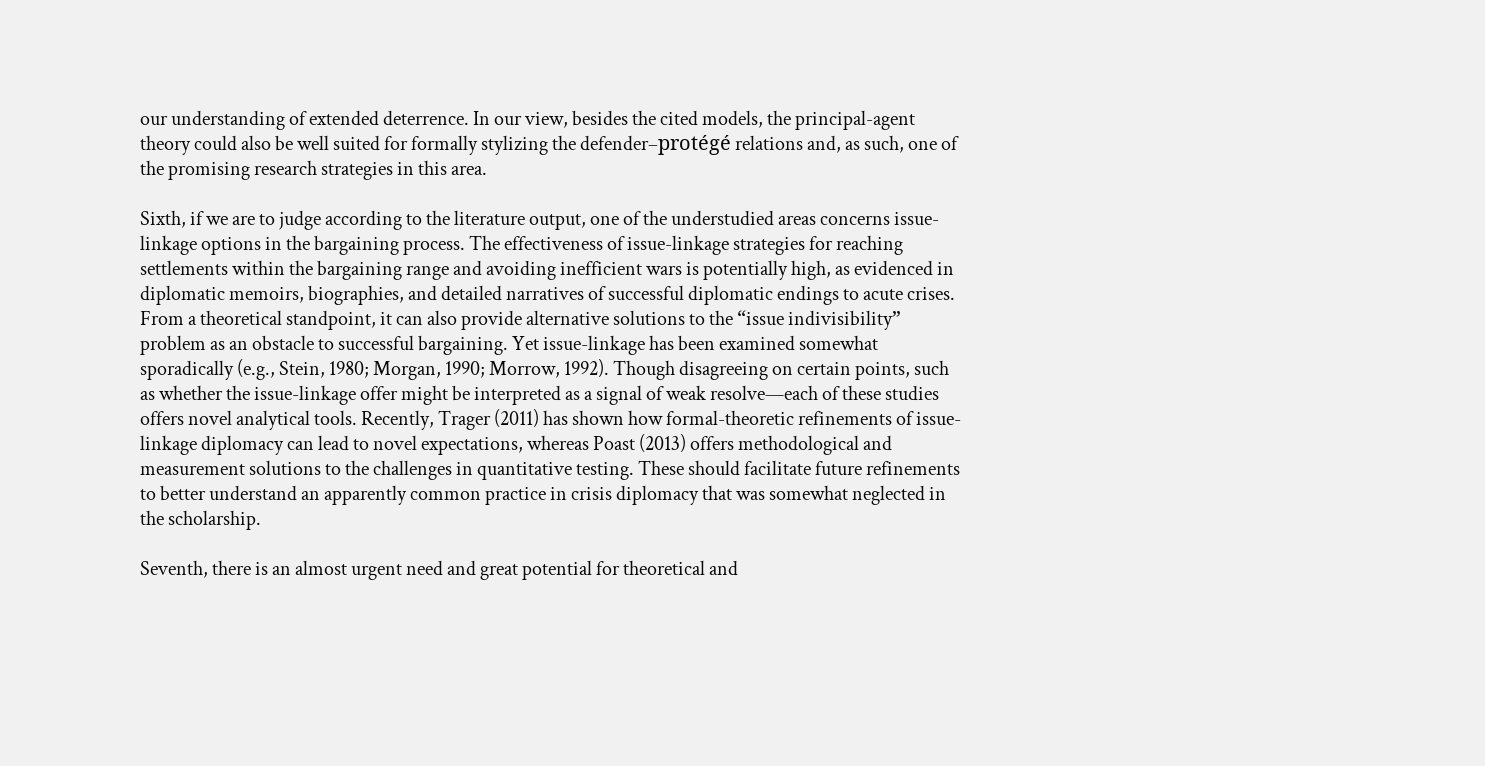our understanding of extended deterrence. In our view, besides the cited models, the principal-agent theory could also be well suited for formally stylizing the defender–protégé relations and, as such, one of the promising research strategies in this area.

Sixth, if we are to judge according to the literature output, one of the understudied areas concerns issue-linkage options in the bargaining process. The effectiveness of issue-linkage strategies for reaching settlements within the bargaining range and avoiding inefficient wars is potentially high, as evidenced in diplomatic memoirs, biographies, and detailed narratives of successful diplomatic endings to acute crises. From a theoretical standpoint, it can also provide alternative solutions to the “issue indivisibility” problem as an obstacle to successful bargaining. Yet issue-linkage has been examined somewhat sporadically (e.g., Stein, 1980; Morgan, 1990; Morrow, 1992). Though disagreeing on certain points, such as whether the issue-linkage offer might be interpreted as a signal of weak resolve—each of these studies offers novel analytical tools. Recently, Trager (2011) has shown how formal-theoretic refinements of issue-linkage diplomacy can lead to novel expectations, whereas Poast (2013) offers methodological and measurement solutions to the challenges in quantitative testing. These should facilitate future refinements to better understand an apparently common practice in crisis diplomacy that was somewhat neglected in the scholarship.

Seventh, there is an almost urgent need and great potential for theoretical and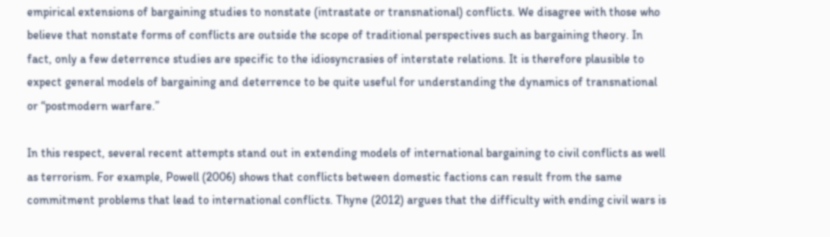empirical extensions of bargaining studies to nonstate (intrastate or transnational) conflicts. We disagree with those who believe that nonstate forms of conflicts are outside the scope of traditional perspectives such as bargaining theory. In fact, only a few deterrence studies are specific to the idiosyncrasies of interstate relations. It is therefore plausible to expect general models of bargaining and deterrence to be quite useful for understanding the dynamics of transnational or “postmodern warfare.”

In this respect, several recent attempts stand out in extending models of international bargaining to civil conflicts as well as terrorism. For example, Powell (2006) shows that conflicts between domestic factions can result from the same commitment problems that lead to international conflicts. Thyne (2012) argues that the difficulty with ending civil wars is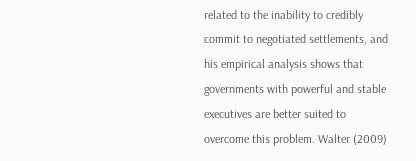related to the inability to credibly commit to negotiated settlements, and his empirical analysis shows that governments with powerful and stable executives are better suited to overcome this problem. Walter (2009)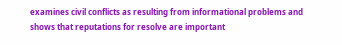examines civil conflicts as resulting from informational problems and shows that reputations for resolve are important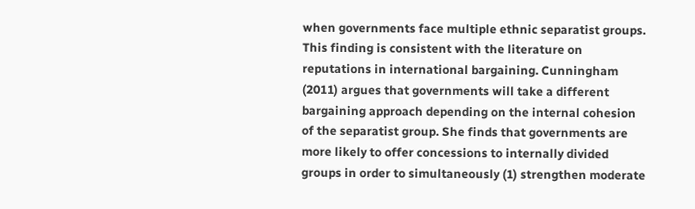when governments face multiple ethnic separatist groups. This finding is consistent with the literature on reputations in international bargaining. Cunningham (2011) argues that governments will take a different bargaining approach depending on the internal cohesion of the separatist group. She finds that governments are more likely to offer concessions to internally divided groups in order to simultaneously (1) strengthen moderate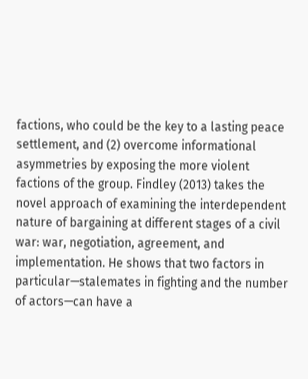factions, who could be the key to a lasting peace settlement, and (2) overcome informational asymmetries by exposing the more violent factions of the group. Findley (2013) takes the novel approach of examining the interdependent nature of bargaining at different stages of a civil war: war, negotiation, agreement, and implementation. He shows that two factors in particular—stalemates in fighting and the number of actors—can have a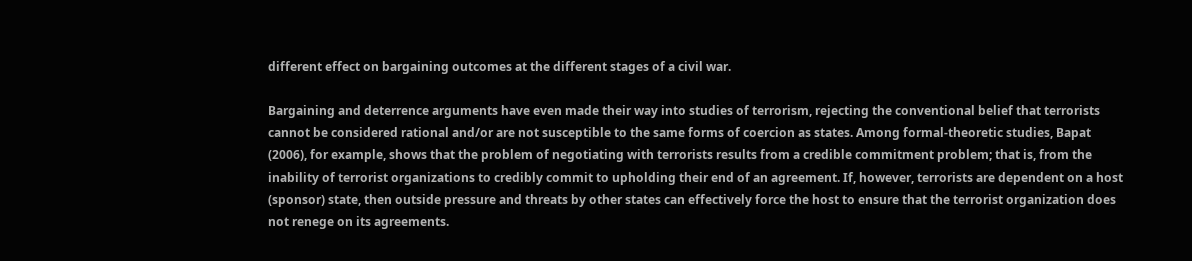different effect on bargaining outcomes at the different stages of a civil war.

Bargaining and deterrence arguments have even made their way into studies of terrorism, rejecting the conventional belief that terrorists cannot be considered rational and/or are not susceptible to the same forms of coercion as states. Among formal-theoretic studies, Bapat (2006), for example, shows that the problem of negotiating with terrorists results from a credible commitment problem; that is, from the inability of terrorist organizations to credibly commit to upholding their end of an agreement. If, however, terrorists are dependent on a host (sponsor) state, then outside pressure and threats by other states can effectively force the host to ensure that the terrorist organization does not renege on its agreements.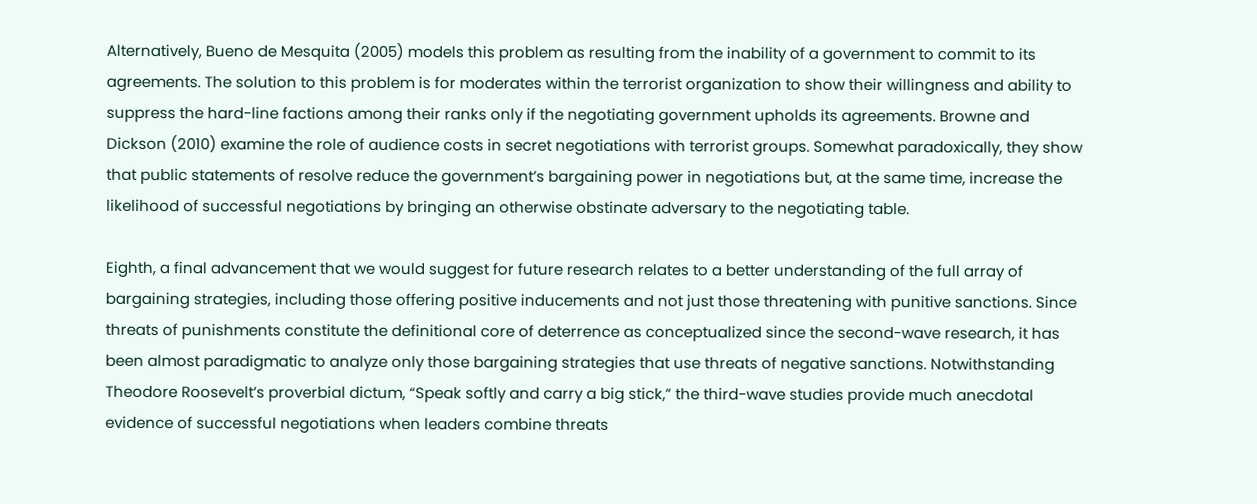Alternatively, Bueno de Mesquita (2005) models this problem as resulting from the inability of a government to commit to its agreements. The solution to this problem is for moderates within the terrorist organization to show their willingness and ability to suppress the hard-line factions among their ranks only if the negotiating government upholds its agreements. Browne and Dickson (2010) examine the role of audience costs in secret negotiations with terrorist groups. Somewhat paradoxically, they show that public statements of resolve reduce the government’s bargaining power in negotiations but, at the same time, increase the likelihood of successful negotiations by bringing an otherwise obstinate adversary to the negotiating table.

Eighth, a final advancement that we would suggest for future research relates to a better understanding of the full array of bargaining strategies, including those offering positive inducements and not just those threatening with punitive sanctions. Since threats of punishments constitute the definitional core of deterrence as conceptualized since the second-wave research, it has been almost paradigmatic to analyze only those bargaining strategies that use threats of negative sanctions. Notwithstanding Theodore Roosevelt’s proverbial dictum, “Speak softly and carry a big stick,” the third-wave studies provide much anecdotal evidence of successful negotiations when leaders combine threats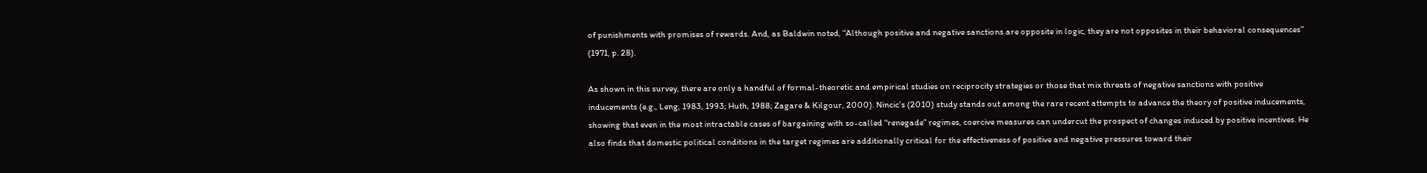of punishments with promises of rewards. And, as Baldwin noted, “Although positive and negative sanctions are opposite in logic, they are not opposites in their behavioral consequences” (1971, p. 28).

As shown in this survey, there are only a handful of formal-theoretic and empirical studies on reciprocity strategies or those that mix threats of negative sanctions with positive inducements (e.g., Leng, 1983, 1993; Huth, 1988; Zagare & Kilgour, 2000). Nincic’s (2010) study stands out among the rare recent attempts to advance the theory of positive inducements, showing that even in the most intractable cases of bargaining with so-called “renegade” regimes, coercive measures can undercut the prospect of changes induced by positive incentives. He also finds that domestic political conditions in the target regimes are additionally critical for the effectiveness of positive and negative pressures toward their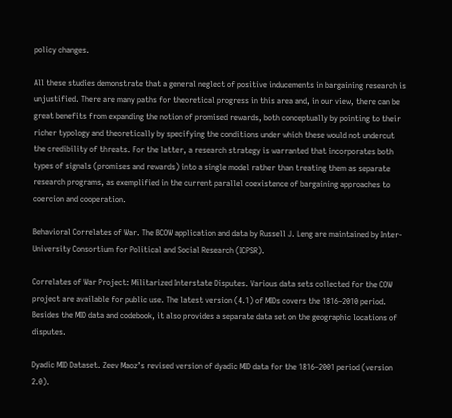policy changes.

All these studies demonstrate that a general neglect of positive inducements in bargaining research is unjustified. There are many paths for theoretical progress in this area and, in our view, there can be great benefits from expanding the notion of promised rewards, both conceptually by pointing to their richer typology and theoretically by specifying the conditions under which these would not undercut the credibility of threats. For the latter, a research strategy is warranted that incorporates both types of signals (promises and rewards) into a single model rather than treating them as separate research programs, as exemplified in the current parallel coexistence of bargaining approaches to coercion and cooperation.

Behavioral Correlates of War. The BCOW application and data by Russell J. Leng are maintained by Inter-University Consortium for Political and Social Research (ICPSR).

Correlates of War Project: Militarized Interstate Disputes. Various data sets collected for the COW project are available for public use. The latest version (4.1) of MIDs covers the 1816–2010 period. Besides the MID data and codebook, it also provides a separate data set on the geographic locations of disputes.

Dyadic MID Dataset. Zeev Maoz’s revised version of dyadic MID data for the 1816–2001 period (version 2.0).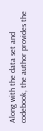Along with the data set and codebook, the author provides the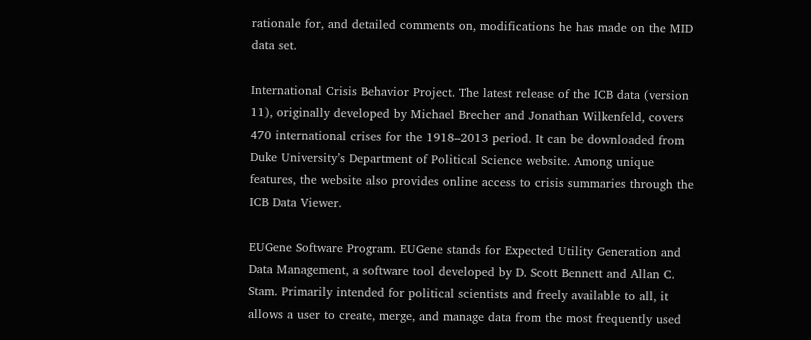rationale for, and detailed comments on, modifications he has made on the MID data set.

International Crisis Behavior Project. The latest release of the ICB data (version 11), originally developed by Michael Brecher and Jonathan Wilkenfeld, covers 470 international crises for the 1918–2013 period. It can be downloaded from Duke University’s Department of Political Science website. Among unique features, the website also provides online access to crisis summaries through the ICB Data Viewer.

EUGene Software Program. EUGene stands for Expected Utility Generation and Data Management, a software tool developed by D. Scott Bennett and Allan C. Stam. Primarily intended for political scientists and freely available to all, it allows a user to create, merge, and manage data from the most frequently used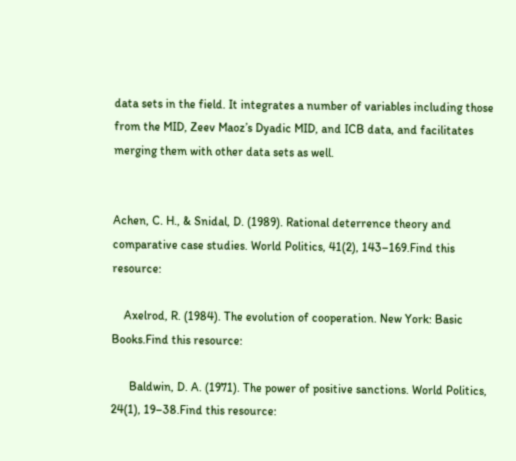data sets in the field. It integrates a number of variables including those from the MID, Zeev Maoz’s Dyadic MID, and ICB data, and facilitates merging them with other data sets as well.


Achen, C. H., & Snidal, D. (1989). Rational deterrence theory and comparative case studies. World Politics, 41(2), 143–169.Find this resource:

    Axelrod, R. (1984). The evolution of cooperation. New York: Basic Books.Find this resource:

      Baldwin, D. A. (1971). The power of positive sanctions. World Politics, 24(1), 19–38.Find this resource: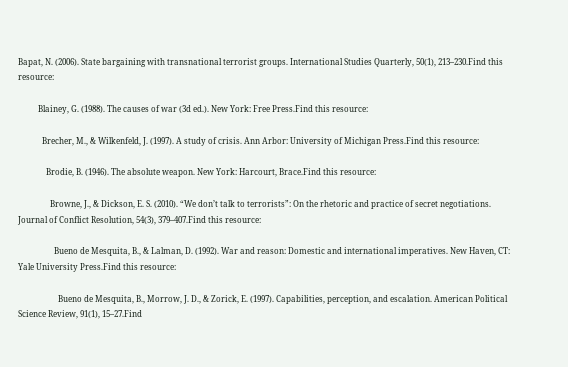Bapat, N. (2006). State bargaining with transnational terrorist groups. International Studies Quarterly, 50(1), 213–230.Find this resource:

          Blainey, G. (1988). The causes of war (3d ed.). New York: Free Press.Find this resource:

            Brecher, M., & Wilkenfeld, J. (1997). A study of crisis. Ann Arbor: University of Michigan Press.Find this resource:

              Brodie, B. (1946). The absolute weapon. New York: Harcourt, Brace.Find this resource:

                Browne, J., & Dickson, E. S. (2010). “We don’t talk to terrorists”: On the rhetoric and practice of secret negotiations. Journal of Conflict Resolution, 54(3), 379–407.Find this resource:

                  Bueno de Mesquita, B., & Lalman, D. (1992). War and reason: Domestic and international imperatives. New Haven, CT: Yale University Press.Find this resource:

                    Bueno de Mesquita, B., Morrow, J. D., & Zorick, E. (1997). Capabilities, perception, and escalation. American Political Science Review, 91(1), 15–27.Find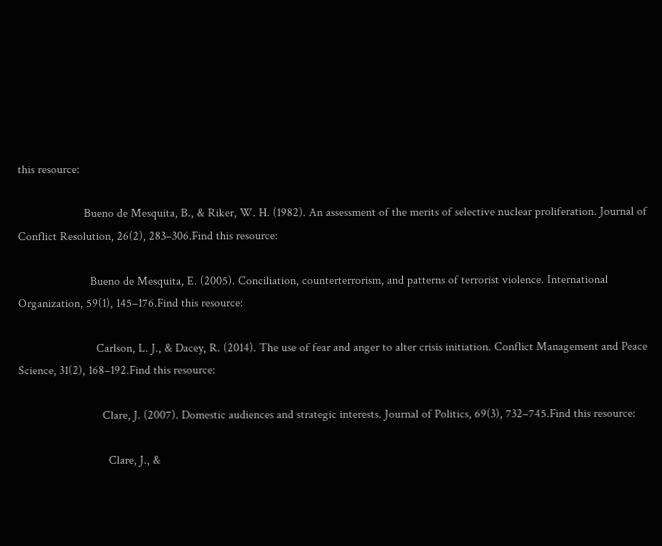this resource:

                      Bueno de Mesquita, B., & Riker, W. H. (1982). An assessment of the merits of selective nuclear proliferation. Journal of Conflict Resolution, 26(2), 283–306.Find this resource:

                        Bueno de Mesquita, E. (2005). Conciliation, counterterrorism, and patterns of terrorist violence. International Organization, 59(1), 145–176.Find this resource:

                          Carlson, L. J., & Dacey, R. (2014). The use of fear and anger to alter crisis initiation. Conflict Management and Peace Science, 31(2), 168–192.Find this resource:

                            Clare, J. (2007). Domestic audiences and strategic interests. Journal of Politics, 69(3), 732–745.Find this resource:

                              Clare, J., &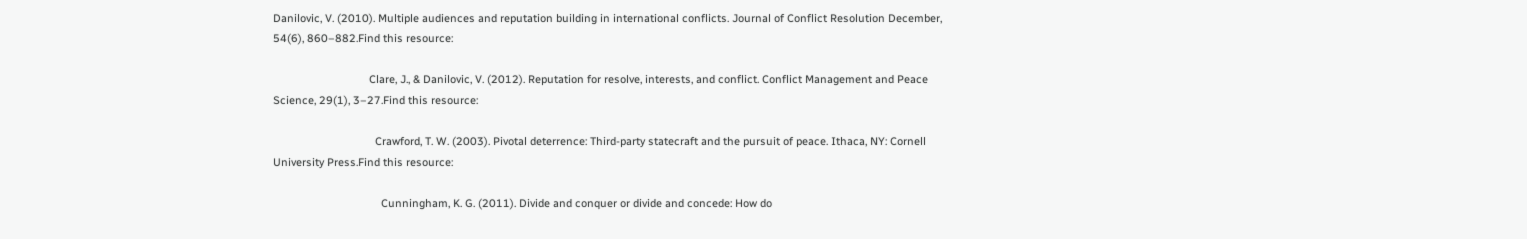Danilovic, V. (2010). Multiple audiences and reputation building in international conflicts. Journal of Conflict Resolution December, 54(6), 860–882.Find this resource:

                                Clare, J., & Danilovic, V. (2012). Reputation for resolve, interests, and conflict. Conflict Management and Peace Science, 29(1), 3–27.Find this resource:

                                  Crawford, T. W. (2003). Pivotal deterrence: Third-party statecraft and the pursuit of peace. Ithaca, NY: Cornell University Press.Find this resource:

                                    Cunningham, K. G. (2011). Divide and conquer or divide and concede: How do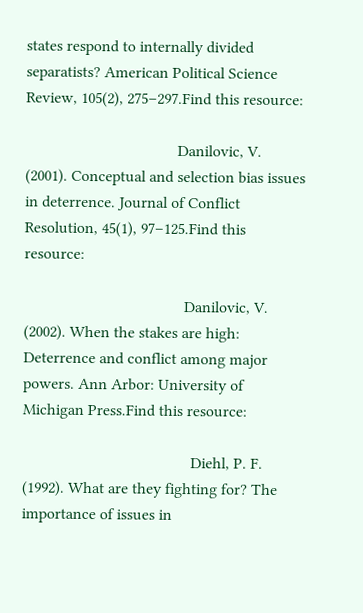states respond to internally divided separatists? American Political Science Review, 105(2), 275–297.Find this resource:

                                      Danilovic, V. (2001). Conceptual and selection bias issues in deterrence. Journal of Conflict Resolution, 45(1), 97–125.Find this resource:

                                        Danilovic, V. (2002). When the stakes are high: Deterrence and conflict among major powers. Ann Arbor: University of Michigan Press.Find this resource:

                                          Diehl, P. F. (1992). What are they fighting for? The importance of issues in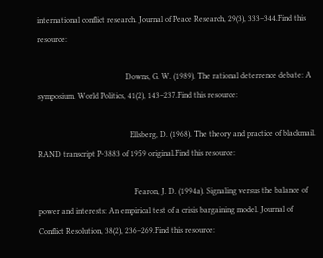international conflict research. Journal of Peace Research, 29(3), 333–344.Find this resource:

                                            Downs, G. W. (1989). The rational deterrence debate: A symposium. World Politics, 41(2), 143–237.Find this resource:

                                              Ellsberg, D. (1968). The theory and practice of blackmail. RAND transcript P-3883 of 1959 original.Find this resource:

                                                Fearon, J. D. (1994a). Signaling versus the balance of power and interests: An empirical test of a crisis bargaining model. Journal of Conflict Resolution, 38(2), 236–269.Find this resource: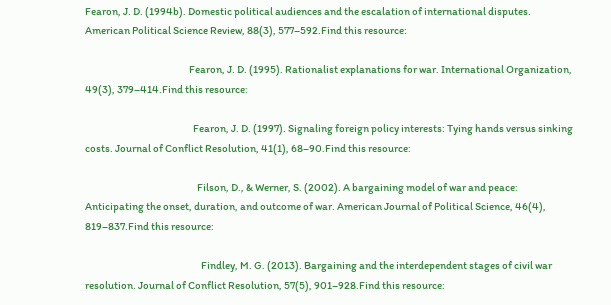Fearon, J. D. (1994b). Domestic political audiences and the escalation of international disputes. American Political Science Review, 88(3), 577–592.Find this resource:

                                                    Fearon, J. D. (1995). Rationalist explanations for war. International Organization, 49(3), 379–414.Find this resource:

                                                      Fearon, J. D. (1997). Signaling foreign policy interests: Tying hands versus sinking costs. Journal of Conflict Resolution, 41(1), 68–90.Find this resource:

                                                        Filson, D., & Werner, S. (2002). A bargaining model of war and peace: Anticipating the onset, duration, and outcome of war. American Journal of Political Science, 46(4), 819–837.Find this resource:

                                                          Findley, M. G. (2013). Bargaining and the interdependent stages of civil war resolution. Journal of Conflict Resolution, 57(5), 901–928.Find this resource: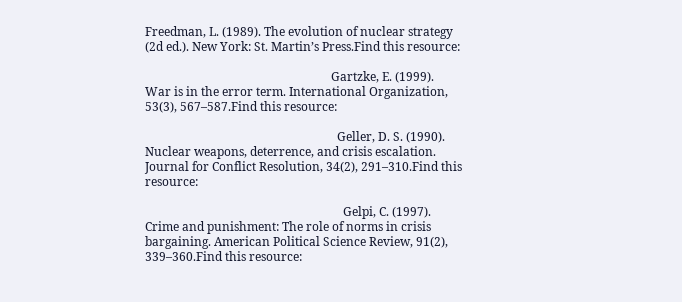Freedman, L. (1989). The evolution of nuclear strategy (2d ed.). New York: St. Martin’s Press.Find this resource:

                                                              Gartzke, E. (1999). War is in the error term. International Organization, 53(3), 567–587.Find this resource:

                                                                Geller, D. S. (1990). Nuclear weapons, deterrence, and crisis escalation. Journal for Conflict Resolution, 34(2), 291–310.Find this resource:

                                                                  Gelpi, C. (1997). Crime and punishment: The role of norms in crisis bargaining. American Political Science Review, 91(2), 339–360.Find this resource: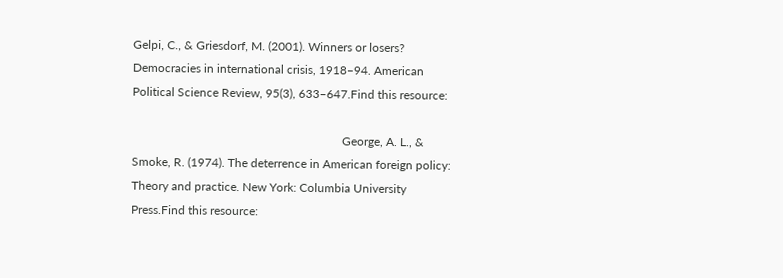Gelpi, C., & Griesdorf, M. (2001). Winners or losers? Democracies in international crisis, 1918–94. American Political Science Review, 95(3), 633–647.Find this resource:

                                                                      George, A. L., & Smoke, R. (1974). The deterrence in American foreign policy: Theory and practice. New York: Columbia University Press.Find this resource: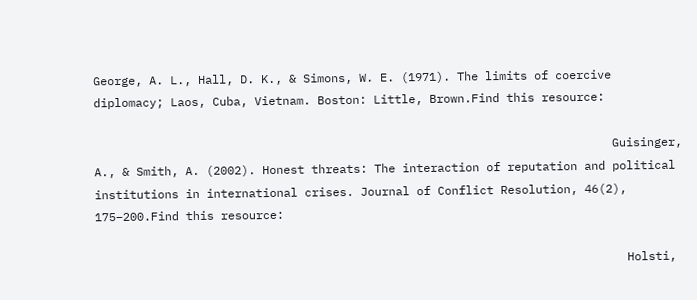George, A. L., Hall, D. K., & Simons, W. E. (1971). The limits of coercive diplomacy; Laos, Cuba, Vietnam. Boston: Little, Brown.Find this resource:

                                                                          Guisinger, A., & Smith, A. (2002). Honest threats: The interaction of reputation and political institutions in international crises. Journal of Conflict Resolution, 46(2), 175–200.Find this resource:

                                                                            Holsti,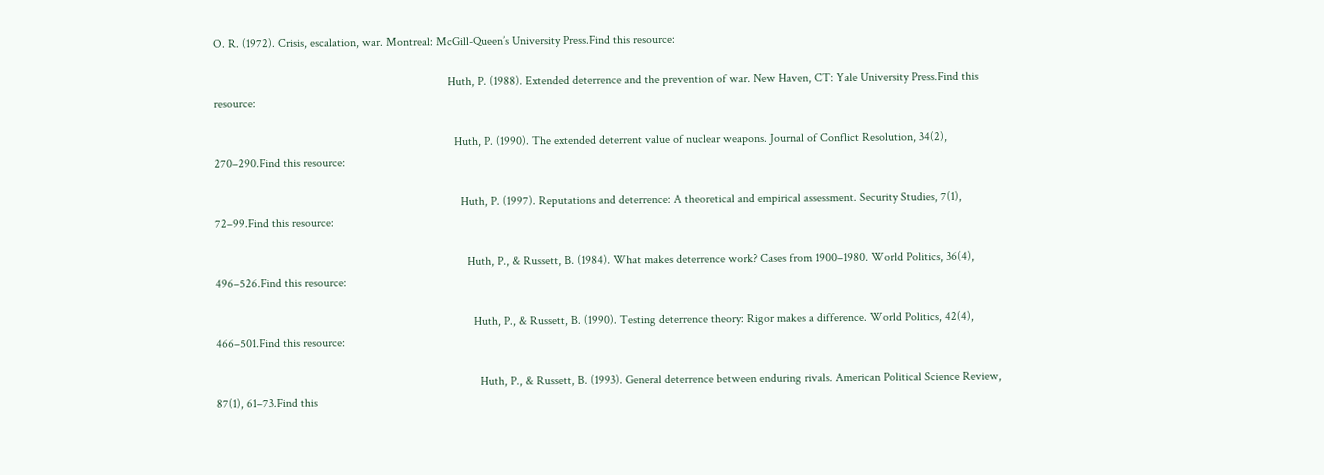O. R. (1972). Crisis, escalation, war. Montreal: McGill-Queen’s University Press.Find this resource:

                                                                              Huth, P. (1988). Extended deterrence and the prevention of war. New Haven, CT: Yale University Press.Find this resource:

                                                                                Huth, P. (1990). The extended deterrent value of nuclear weapons. Journal of Conflict Resolution, 34(2), 270–290.Find this resource:

                                                                                  Huth, P. (1997). Reputations and deterrence: A theoretical and empirical assessment. Security Studies, 7(1), 72–99.Find this resource:

                                                                                    Huth, P., & Russett, B. (1984). What makes deterrence work? Cases from 1900–1980. World Politics, 36(4), 496–526.Find this resource:

                                                                                      Huth, P., & Russett, B. (1990). Testing deterrence theory: Rigor makes a difference. World Politics, 42(4), 466–501.Find this resource:

                                                                                        Huth, P., & Russett, B. (1993). General deterrence between enduring rivals. American Political Science Review, 87(1), 61–73.Find this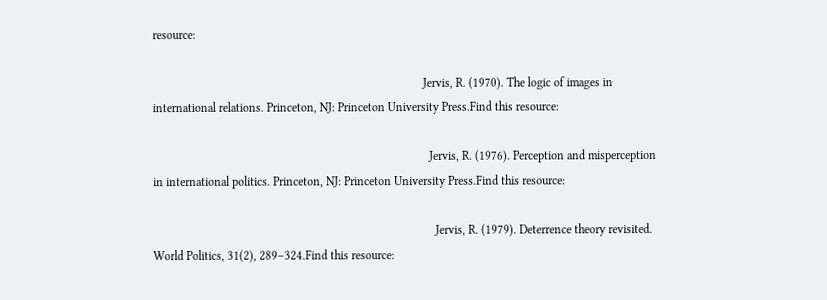resource:

                                                                                          Jervis, R. (1970). The logic of images in international relations. Princeton, NJ: Princeton University Press.Find this resource:

                                                                                            Jervis, R. (1976). Perception and misperception in international politics. Princeton, NJ: Princeton University Press.Find this resource:

                                                                                              Jervis, R. (1979). Deterrence theory revisited. World Politics, 31(2), 289–324.Find this resource: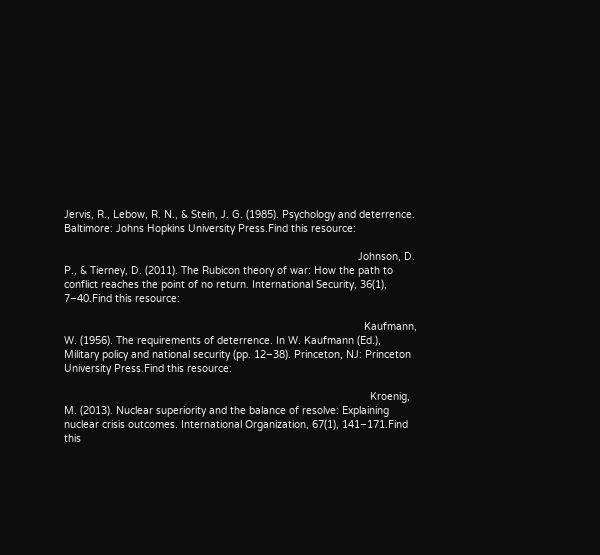Jervis, R., Lebow, R. N., & Stein, J. G. (1985). Psychology and deterrence. Baltimore: Johns Hopkins University Press.Find this resource:

                                                                                                  Johnson, D. P., & Tierney, D. (2011). The Rubicon theory of war: How the path to conflict reaches the point of no return. International Security, 36(1), 7–40.Find this resource:

                                                                                                    Kaufmann, W. (1956). The requirements of deterrence. In W. Kaufmann (Ed.), Military policy and national security (pp. 12–38). Princeton, NJ: Princeton University Press.Find this resource:

                                                                                                      Kroenig, M. (2013). Nuclear superiority and the balance of resolve: Explaining nuclear crisis outcomes. International Organization, 67(1), 141–171.Find this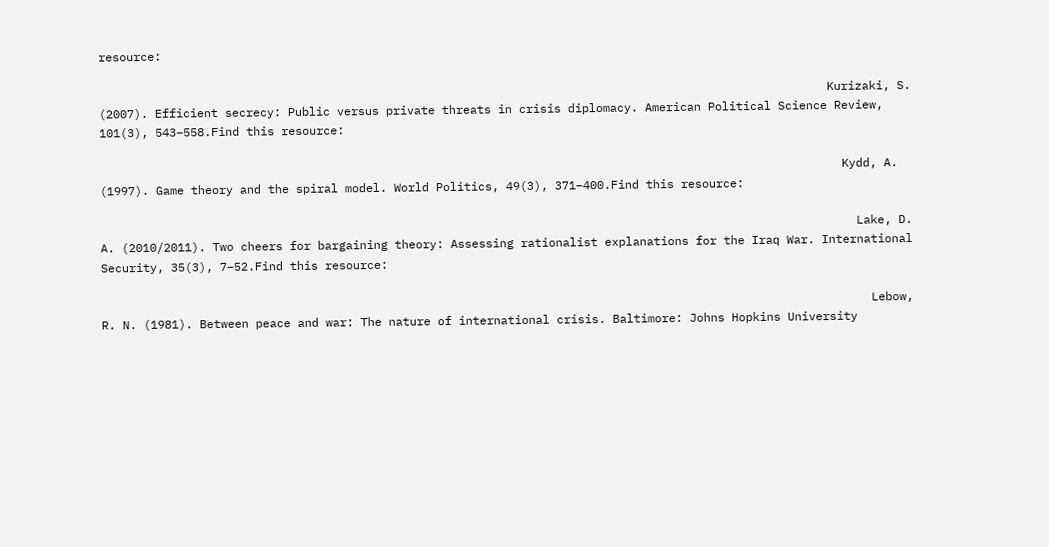resource:

                                                                                                        Kurizaki, S. (2007). Efficient secrecy: Public versus private threats in crisis diplomacy. American Political Science Review, 101(3), 543–558.Find this resource:

                                                                                                          Kydd, A. (1997). Game theory and the spiral model. World Politics, 49(3), 371–400.Find this resource:

                                                                                                            Lake, D. A. (2010/2011). Two cheers for bargaining theory: Assessing rationalist explanations for the Iraq War. International Security, 35(3), 7–52.Find this resource:

                                                                                                              Lebow, R. N. (1981). Between peace and war: The nature of international crisis. Baltimore: Johns Hopkins University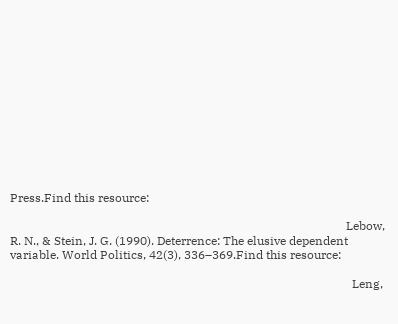Press.Find this resource:

                                                                                                                Lebow, R. N., & Stein, J. G. (1990). Deterrence: The elusive dependent variable. World Politics, 42(3), 336–369.Find this resource:

                                                                                                                  Leng,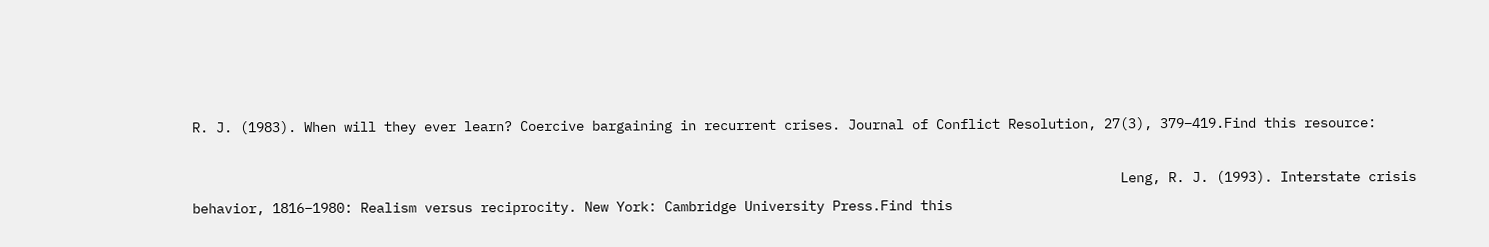R. J. (1983). When will they ever learn? Coercive bargaining in recurrent crises. Journal of Conflict Resolution, 27(3), 379–419.Find this resource:

                                                                                                                    Leng, R. J. (1993). Interstate crisis behavior, 1816–1980: Realism versus reciprocity. New York: Cambridge University Press.Find this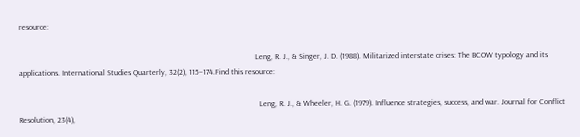resource:

                                                                                                                      Leng, R. J., & Singer, J. D. (1988). Militarized interstate crises: The BCOW typology and its applications. International Studies Quarterly, 32(2), 115–174.Find this resource:

                                                                                                                        Leng, R. J., & Wheeler, H. G. (1979). Influence strategies, success, and war. Journal for Conflict Resolution, 23(4),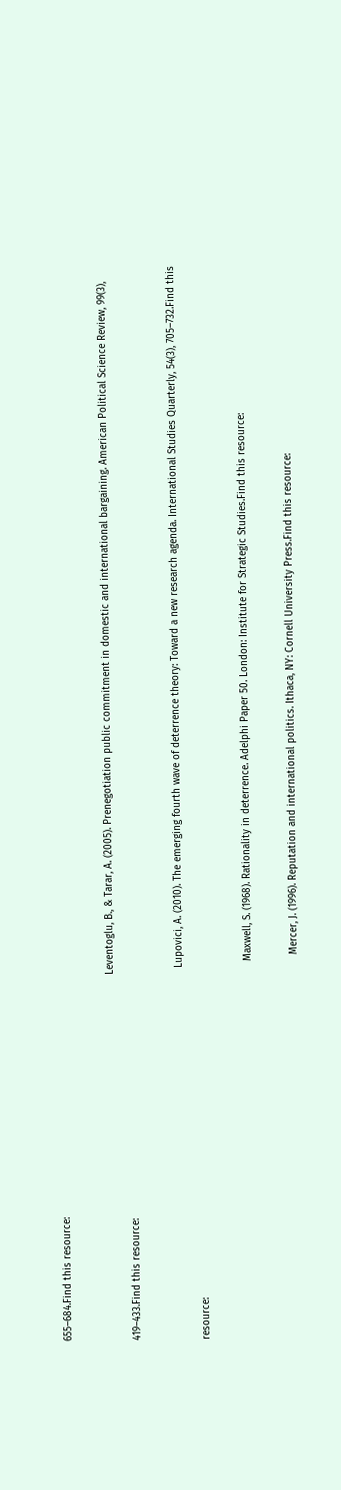655–684.Find this resource:

                                                                                                                          Leventoglu, B., & Tarar, A. (2005). Prenegotiation public commitment in domestic and international bargaining. American Political Science Review, 99(3), 419–433.Find this resource:

                                                                                                                            Lupovici, A. (2010). The emerging fourth wave of deterrence theory: Toward a new research agenda. International Studies Quarterly, 54(3), 705–732.Find this resource:

                                                                                                                              Maxwell, S. (1968). Rationality in deterrence. Adelphi Paper 50. London: Institute for Strategic Studies.Find this resource:

                                                                                                                                Mercer, J. (1996). Reputation and international politics. Ithaca, NY: Cornell University Press.Find this resource: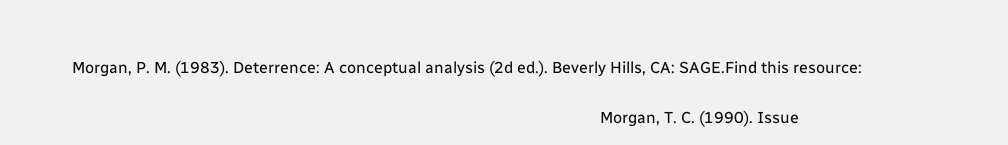Morgan, P. M. (1983). Deterrence: A conceptual analysis (2d ed.). Beverly Hills, CA: SAGE.Find this resource:

                                                                                                                                    Morgan, T. C. (1990). Issue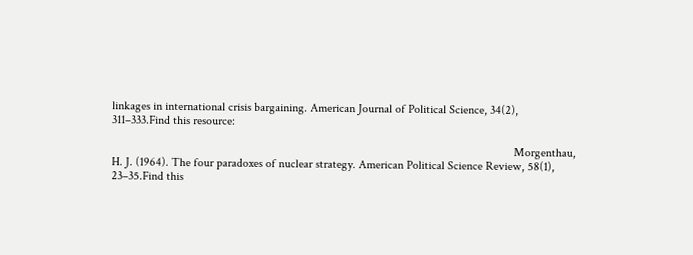linkages in international crisis bargaining. American Journal of Political Science, 34(2), 311–333.Find this resource:

                                                                                                                                      Morgenthau, H. J. (1964). The four paradoxes of nuclear strategy. American Political Science Review, 58(1), 23–35.Find this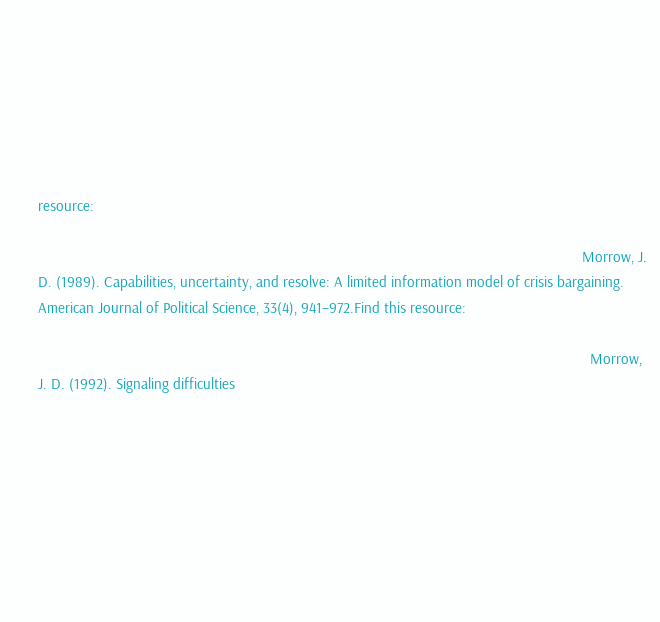resource:

                                                                                                                                        Morrow, J. D. (1989). Capabilities, uncertainty, and resolve: A limited information model of crisis bargaining. American Journal of Political Science, 33(4), 941–972.Find this resource:

                                                                                                                                          Morrow, J. D. (1992). Signaling difficulties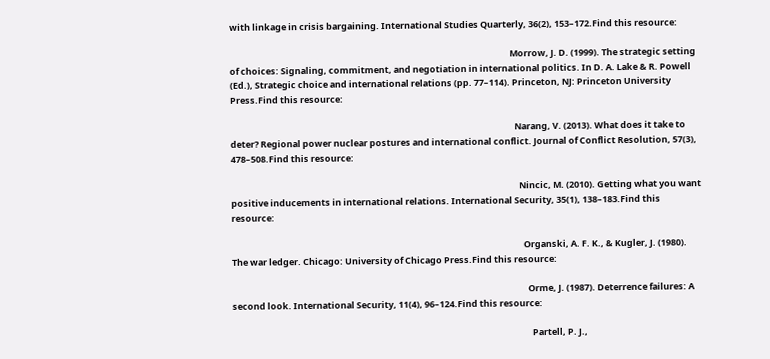with linkage in crisis bargaining. International Studies Quarterly, 36(2), 153–172.Find this resource:

                                                                                                                                            Morrow, J. D. (1999). The strategic setting of choices: Signaling, commitment, and negotiation in international politics. In D. A. Lake & R. Powell (Ed.), Strategic choice and international relations (pp. 77–114). Princeton, NJ: Princeton University Press.Find this resource:

                                                                                                                                              Narang, V. (2013). What does it take to deter? Regional power nuclear postures and international conflict. Journal of Conflict Resolution, 57(3), 478–508.Find this resource:

                                                                                                                                                Nincic, M. (2010). Getting what you want positive inducements in international relations. International Security, 35(1), 138–183.Find this resource:

                                                                                                                                                  Organski, A. F. K., & Kugler, J. (1980). The war ledger. Chicago: University of Chicago Press.Find this resource:

                                                                                                                                                    Orme, J. (1987). Deterrence failures: A second look. International Security, 11(4), 96–124.Find this resource:

                                                                                                                                                      Partell, P. J.,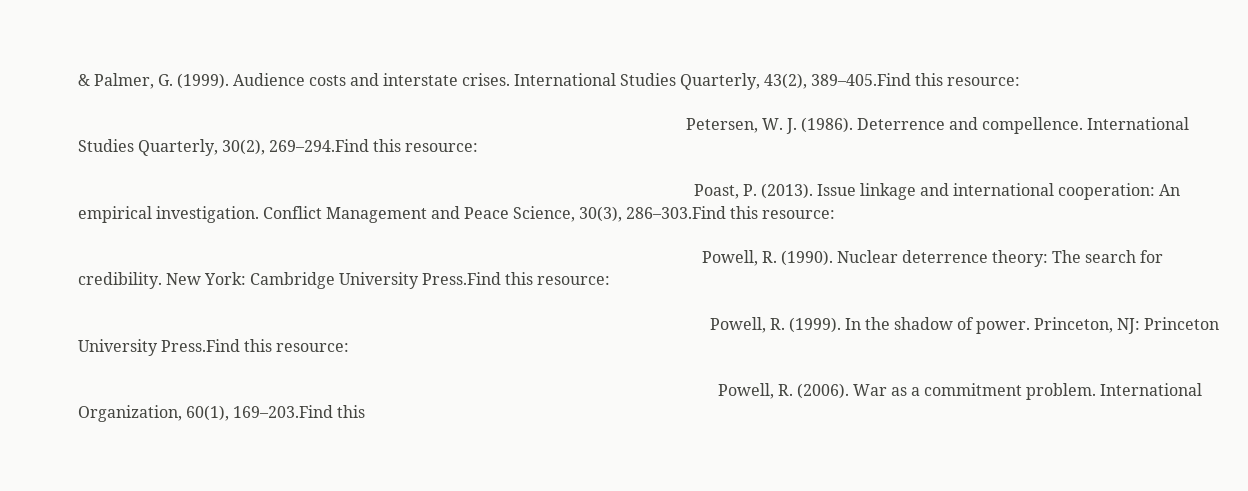& Palmer, G. (1999). Audience costs and interstate crises. International Studies Quarterly, 43(2), 389–405.Find this resource:

                                                                                                                                                        Petersen, W. J. (1986). Deterrence and compellence. International Studies Quarterly, 30(2), 269–294.Find this resource:

                                                                                                                                                          Poast, P. (2013). Issue linkage and international cooperation: An empirical investigation. Conflict Management and Peace Science, 30(3), 286–303.Find this resource:

                                                                                                                                                            Powell, R. (1990). Nuclear deterrence theory: The search for credibility. New York: Cambridge University Press.Find this resource:

                                                                                                                                                              Powell, R. (1999). In the shadow of power. Princeton, NJ: Princeton University Press.Find this resource:

                                                                                                                                                                Powell, R. (2006). War as a commitment problem. International Organization, 60(1), 169–203.Find this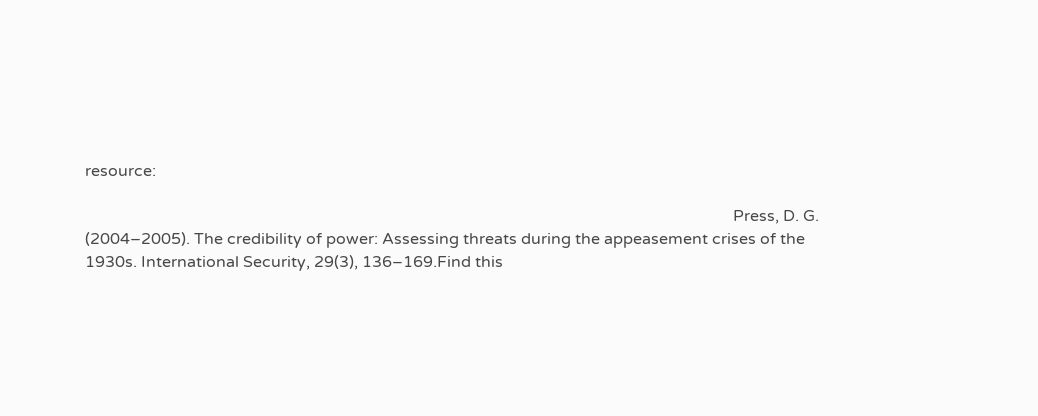resource:

                                                                                                                                                                  Press, D. G. (2004–2005). The credibility of power: Assessing threats during the appeasement crises of the 1930s. International Security, 29(3), 136–169.Find this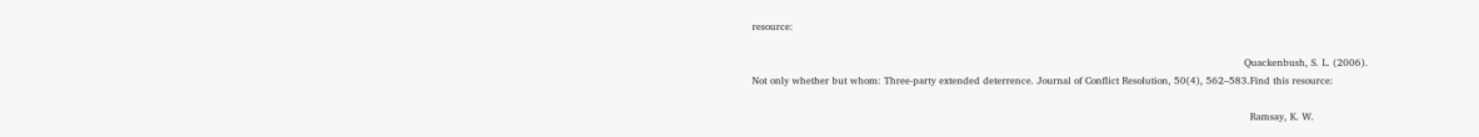resource:

                                                                                                                                                                    Quackenbush, S. L. (2006). Not only whether but whom: Three-party extended deterrence. Journal of Conflict Resolution, 50(4), 562–583.Find this resource:

                                                                                                                                                                      Ramsay, K. W.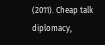(2011). Cheap talk diplomacy,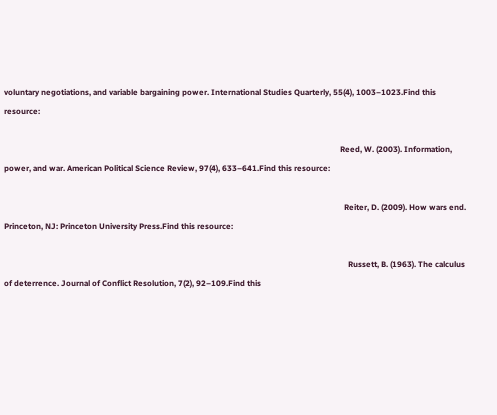voluntary negotiations, and variable bargaining power. International Studies Quarterly, 55(4), 1003–1023.Find this resource:

                                                                                                                                                                        Reed, W. (2003). Information, power, and war. American Political Science Review, 97(4), 633–641.Find this resource:

                                                                                                                                                                          Reiter, D. (2009). How wars end. Princeton, NJ: Princeton University Press.Find this resource:

                                                                                                                                                                            Russett, B. (1963). The calculus of deterrence. Journal of Conflict Resolution, 7(2), 92–109.Find this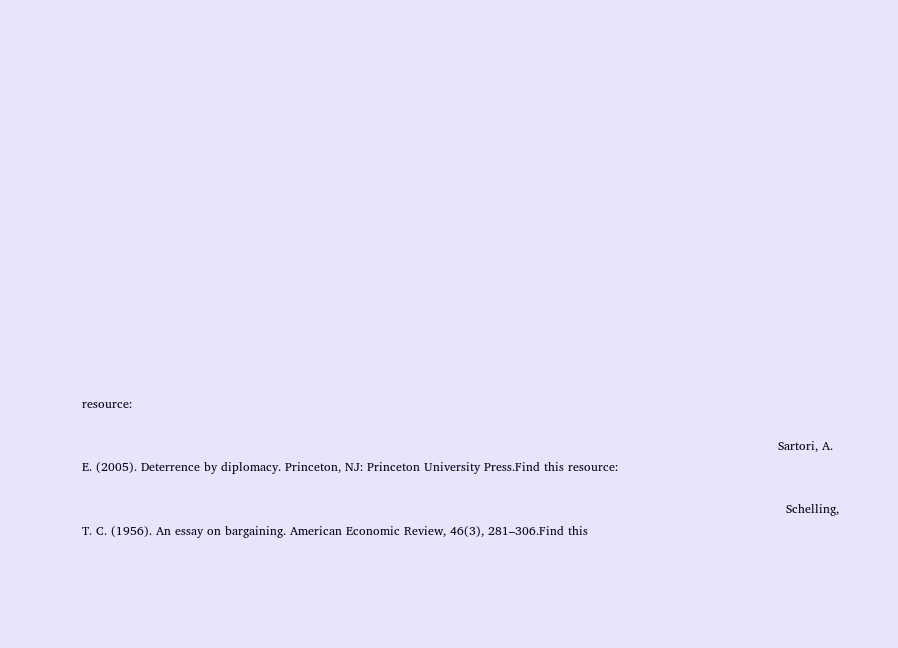resource:

                                                                                                                                                                              Sartori, A. E. (2005). Deterrence by diplomacy. Princeton, NJ: Princeton University Press.Find this resource:

                                                                                                                                                                                Schelling, T. C. (1956). An essay on bargaining. American Economic Review, 46(3), 281–306.Find this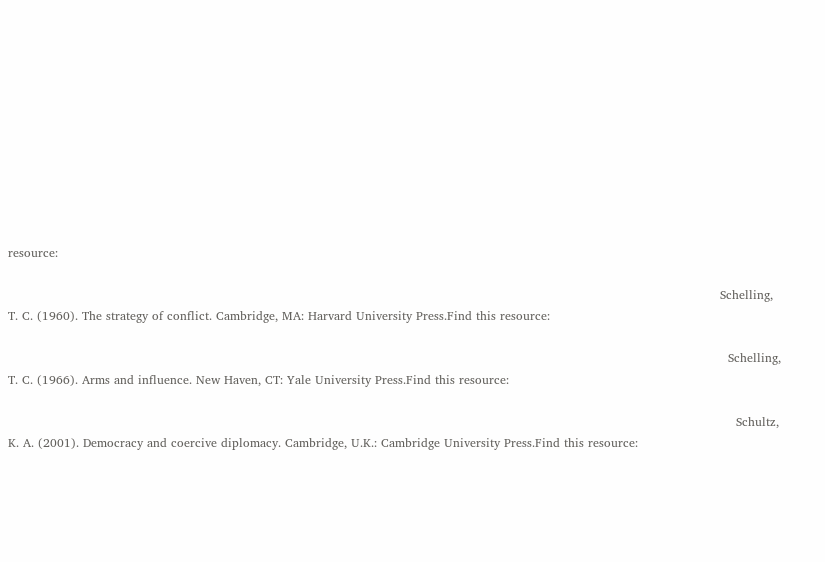resource:

                                                                                                                                                                                  Schelling, T. C. (1960). The strategy of conflict. Cambridge, MA: Harvard University Press.Find this resource:

                                                                                                                                                                                    Schelling, T. C. (1966). Arms and influence. New Haven, CT: Yale University Press.Find this resource:

                                                                                                                                                                                      Schultz, K. A. (2001). Democracy and coercive diplomacy. Cambridge, U.K.: Cambridge University Press.Find this resource: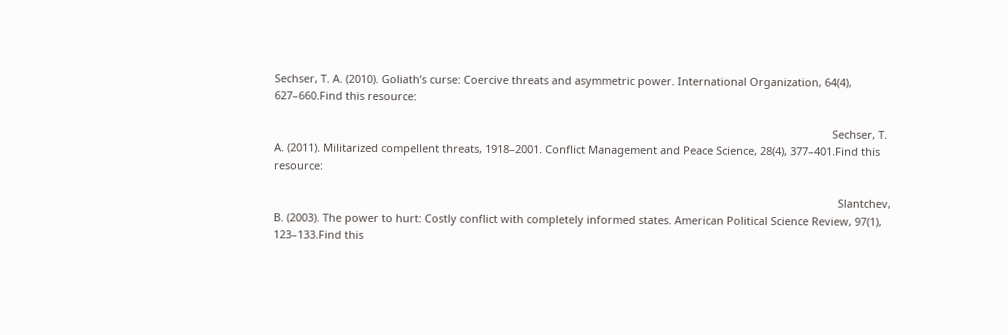Sechser, T. A. (2010). Goliath’s curse: Coercive threats and asymmetric power. International Organization, 64(4), 627–660.Find this resource:

                                                                                                                                                                                          Sechser, T. A. (2011). Militarized compellent threats, 1918–2001. Conflict Management and Peace Science, 28(4), 377–401.Find this resource:

                                                                                                                                                                                            Slantchev, B. (2003). The power to hurt: Costly conflict with completely informed states. American Political Science Review, 97(1), 123–133.Find this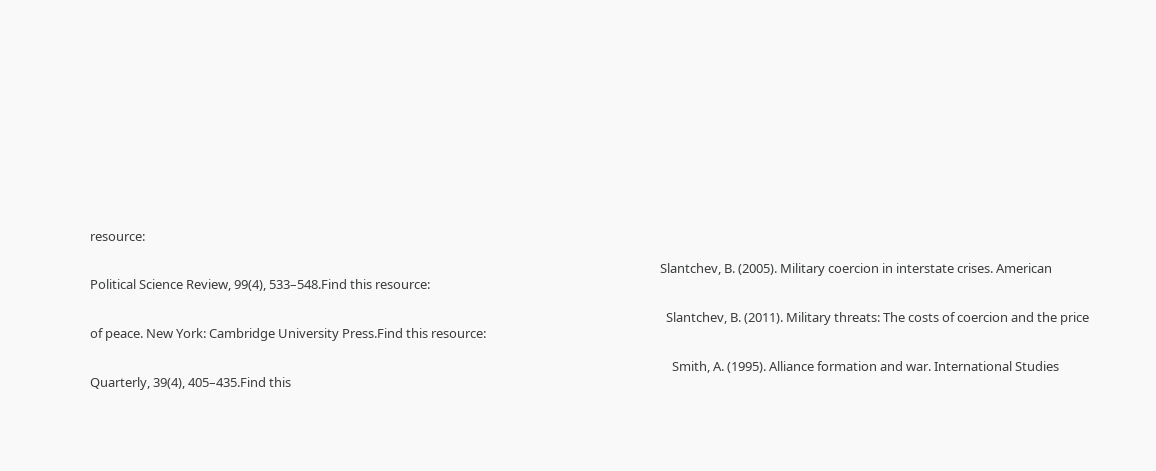resource:

                                                                                                                                                                                              Slantchev, B. (2005). Military coercion in interstate crises. American Political Science Review, 99(4), 533–548.Find this resource:

                                                                                                                                                                                                Slantchev, B. (2011). Military threats: The costs of coercion and the price of peace. New York: Cambridge University Press.Find this resource:

                                                                                                                                                                                                  Smith, A. (1995). Alliance formation and war. International Studies Quarterly, 39(4), 405–435.Find this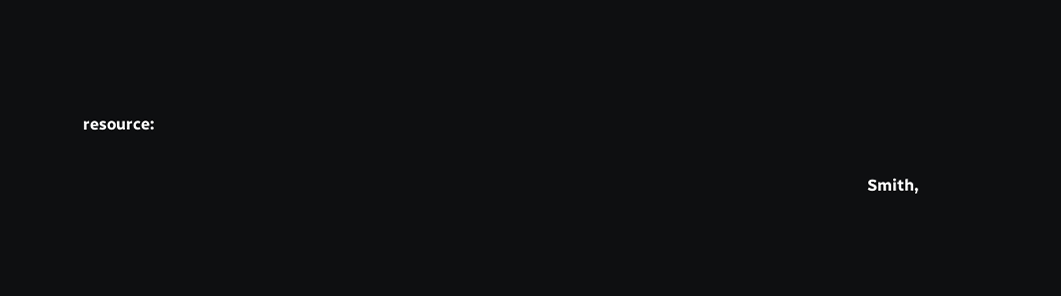resource:

                                                                                                                                                                                                    Smith,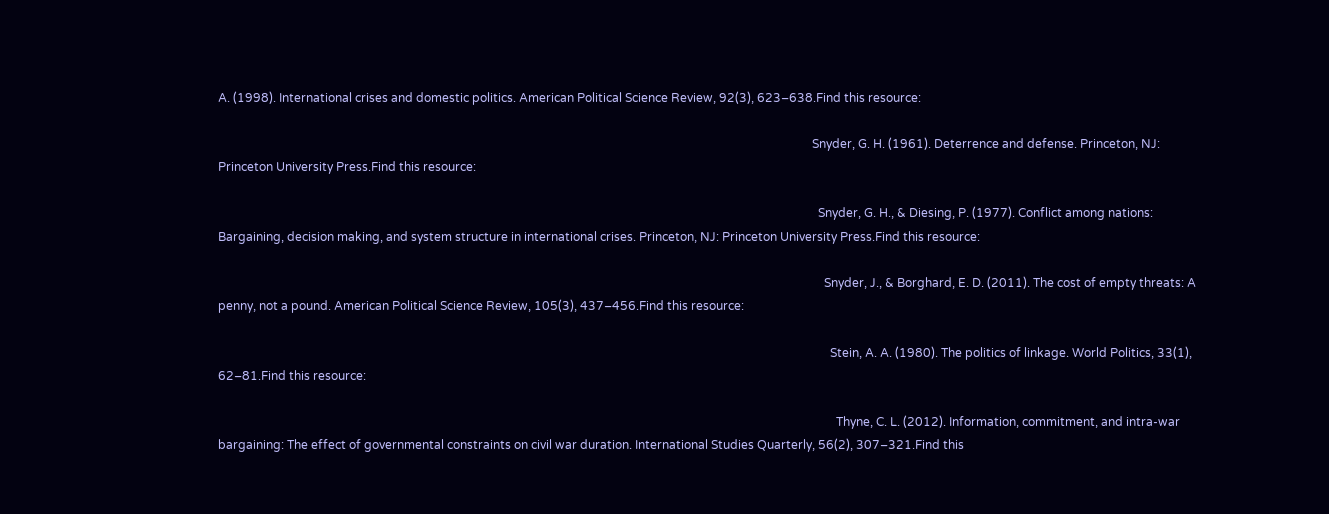A. (1998). International crises and domestic politics. American Political Science Review, 92(3), 623–638.Find this resource:

                                                                                                                                                                                                      Snyder, G. H. (1961). Deterrence and defense. Princeton, NJ: Princeton University Press.Find this resource:

                                                                                                                                                                                                        Snyder, G. H., & Diesing, P. (1977). Conflict among nations: Bargaining, decision making, and system structure in international crises. Princeton, NJ: Princeton University Press.Find this resource:

                                                                                                                                                                                                          Snyder, J., & Borghard, E. D. (2011). The cost of empty threats: A penny, not a pound. American Political Science Review, 105(3), 437–456.Find this resource:

                                                                                                                                                                                                            Stein, A. A. (1980). The politics of linkage. World Politics, 33(1), 62–81.Find this resource:

                                                                                                                                                                                                              Thyne, C. L. (2012). Information, commitment, and intra-war bargaining: The effect of governmental constraints on civil war duration. International Studies Quarterly, 56(2), 307–321.Find this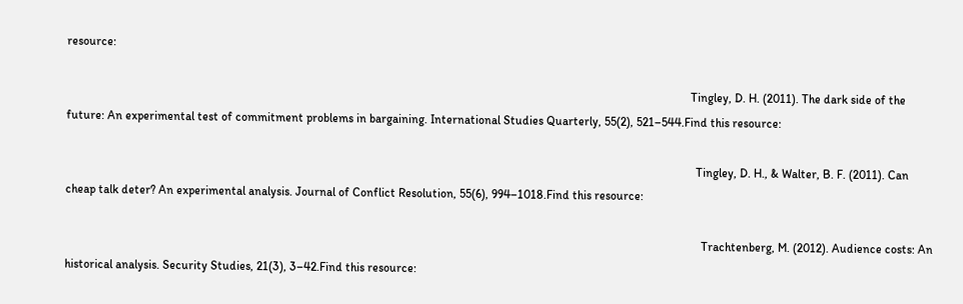resource:

                                                                                                                                                                                                                Tingley, D. H. (2011). The dark side of the future: An experimental test of commitment problems in bargaining. International Studies Quarterly, 55(2), 521–544.Find this resource:

                                                                                                                                                                                                                  Tingley, D. H., & Walter, B. F. (2011). Can cheap talk deter? An experimental analysis. Journal of Conflict Resolution, 55(6), 994–1018.Find this resource:

                                                                                                                                                                                                                    Trachtenberg, M. (2012). Audience costs: An historical analysis. Security Studies, 21(3), 3–42.Find this resource: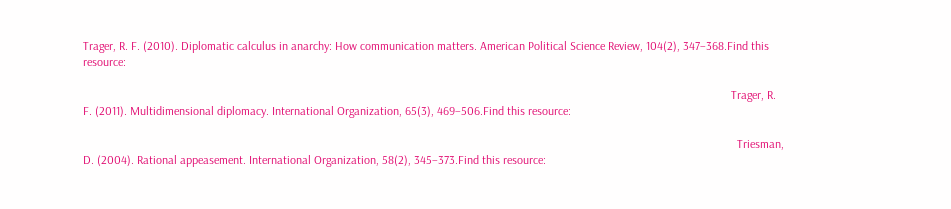Trager, R. F. (2010). Diplomatic calculus in anarchy: How communication matters. American Political Science Review, 104(2), 347–368.Find this resource:

                                                                                                                                                                                                                        Trager, R. F. (2011). Multidimensional diplomacy. International Organization, 65(3), 469–506.Find this resource:

                                                                                                                                                                                                                          Triesman, D. (2004). Rational appeasement. International Organization, 58(2), 345–373.Find this resource: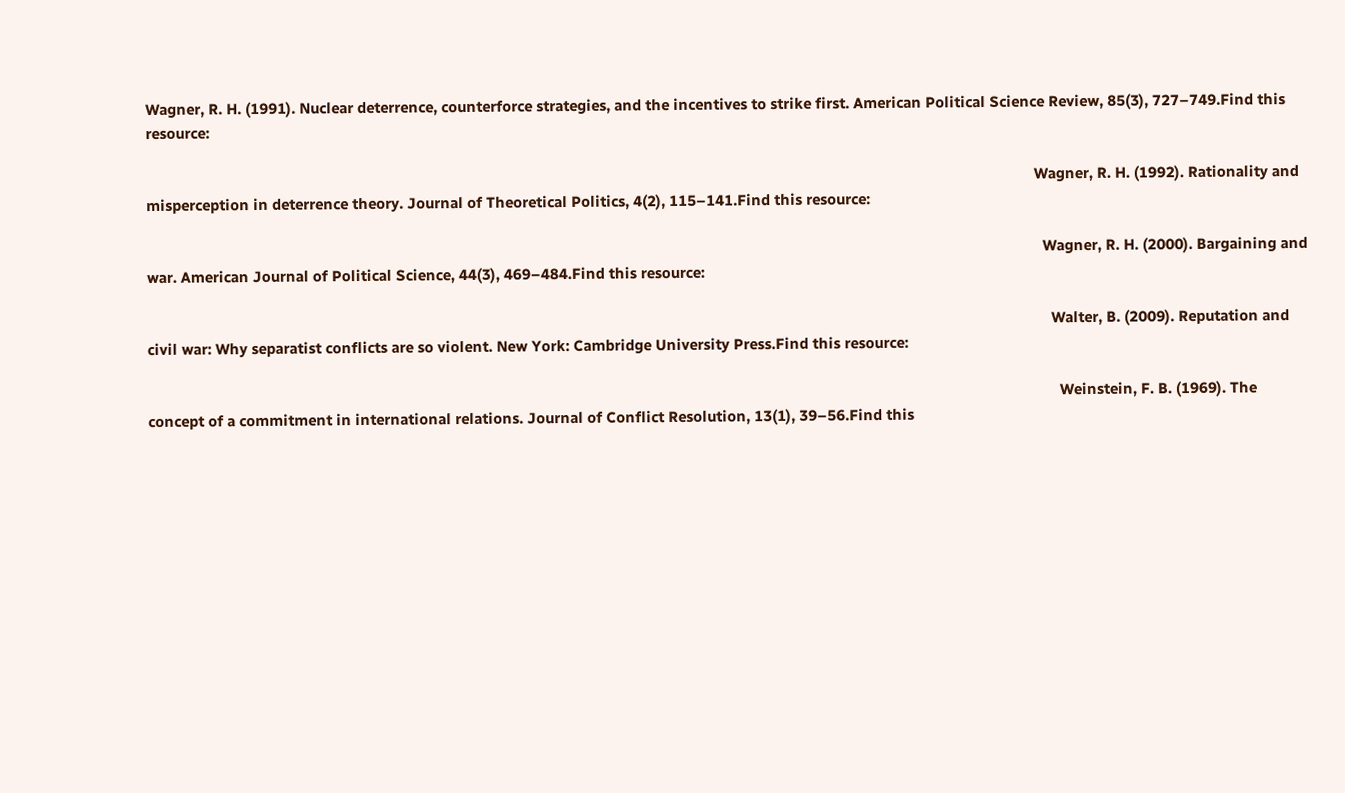Wagner, R. H. (1991). Nuclear deterrence, counterforce strategies, and the incentives to strike first. American Political Science Review, 85(3), 727–749.Find this resource:

                                                                                                                                                                                                                              Wagner, R. H. (1992). Rationality and misperception in deterrence theory. Journal of Theoretical Politics, 4(2), 115–141.Find this resource:

                                                                                                                                                                                                                                Wagner, R. H. (2000). Bargaining and war. American Journal of Political Science, 44(3), 469–484.Find this resource:

                                                                                                                                                                                                                                  Walter, B. (2009). Reputation and civil war: Why separatist conflicts are so violent. New York: Cambridge University Press.Find this resource:

                                                                                                                                                                                                                                    Weinstein, F. B. (1969). The concept of a commitment in international relations. Journal of Conflict Resolution, 13(1), 39–56.Find this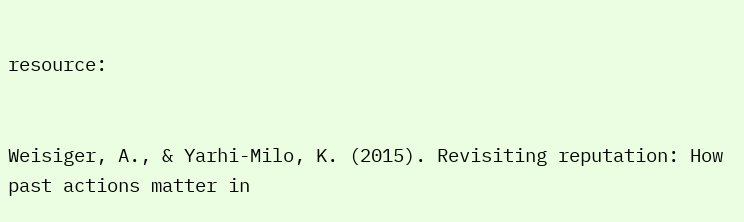resource:

                                                                                                                                                                                                                                      Weisiger, A., & Yarhi-Milo, K. (2015). Revisiting reputation: How past actions matter in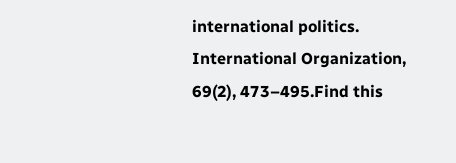international politics. International Organization, 69(2), 473–495.Find this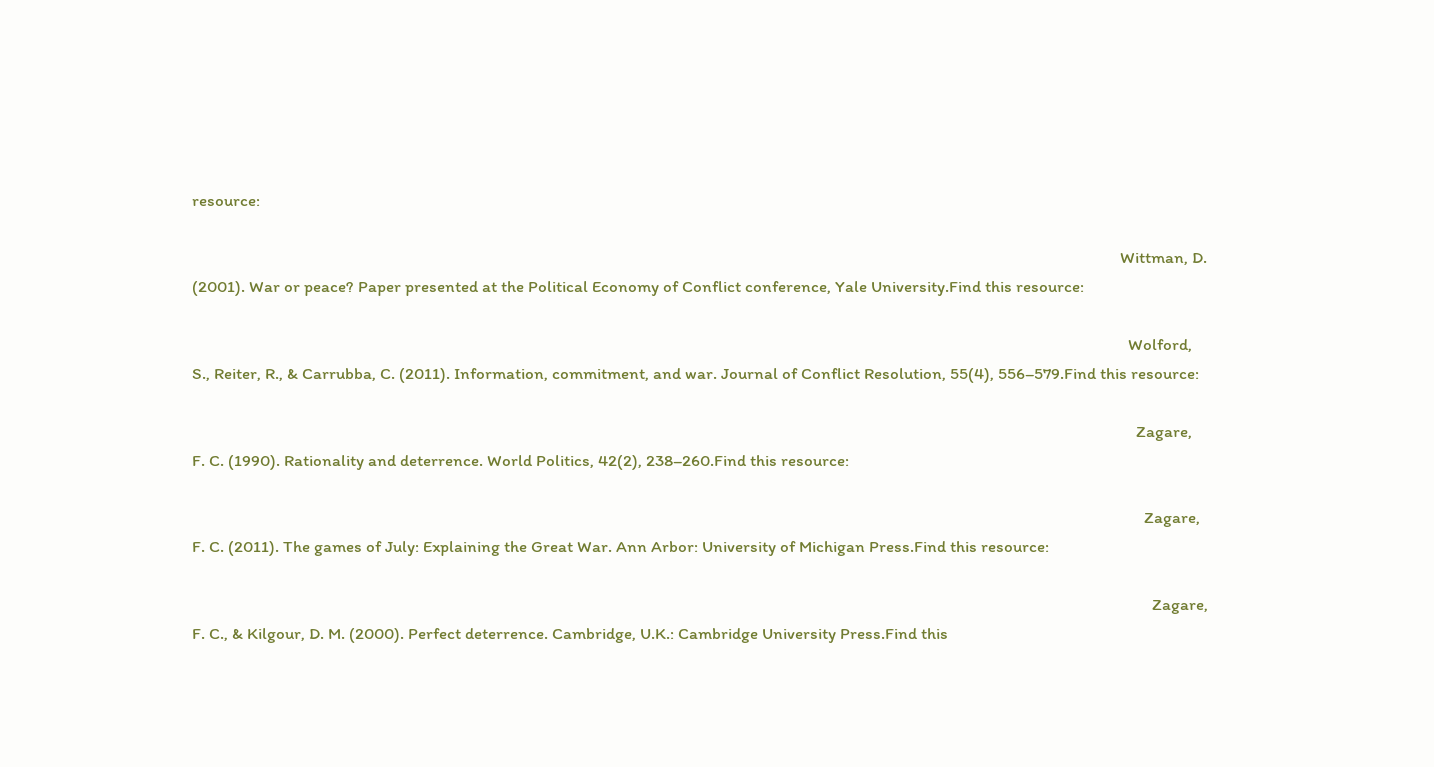resource:

                                                                                                                                                                                                                                        Wittman, D. (2001). War or peace? Paper presented at the Political Economy of Conflict conference, Yale University.Find this resource:

                                                                                                                                                                                                                                          Wolford, S., Reiter, R., & Carrubba, C. (2011). Information, commitment, and war. Journal of Conflict Resolution, 55(4), 556–579.Find this resource:

                                                                                                                                                                                                                                            Zagare, F. C. (1990). Rationality and deterrence. World Politics, 42(2), 238–260.Find this resource:

                                                                                                                                                                                                                                              Zagare, F. C. (2011). The games of July: Explaining the Great War. Ann Arbor: University of Michigan Press.Find this resource:

                                                                                                                                                                                                                                                Zagare, F. C., & Kilgour, D. M. (2000). Perfect deterrence. Cambridge, U.K.: Cambridge University Press.Find this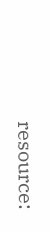resource: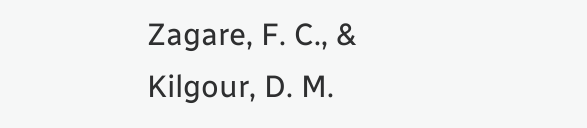Zagare, F. C., & Kilgour, D. M.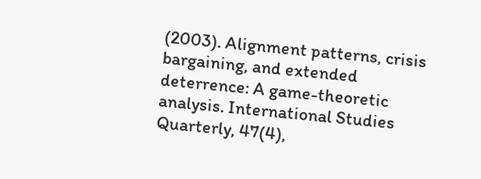(2003). Alignment patterns, crisis bargaining, and extended deterrence: A game-theoretic analysis. International Studies Quarterly, 47(4),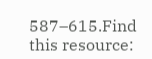587–615.Find this resource: